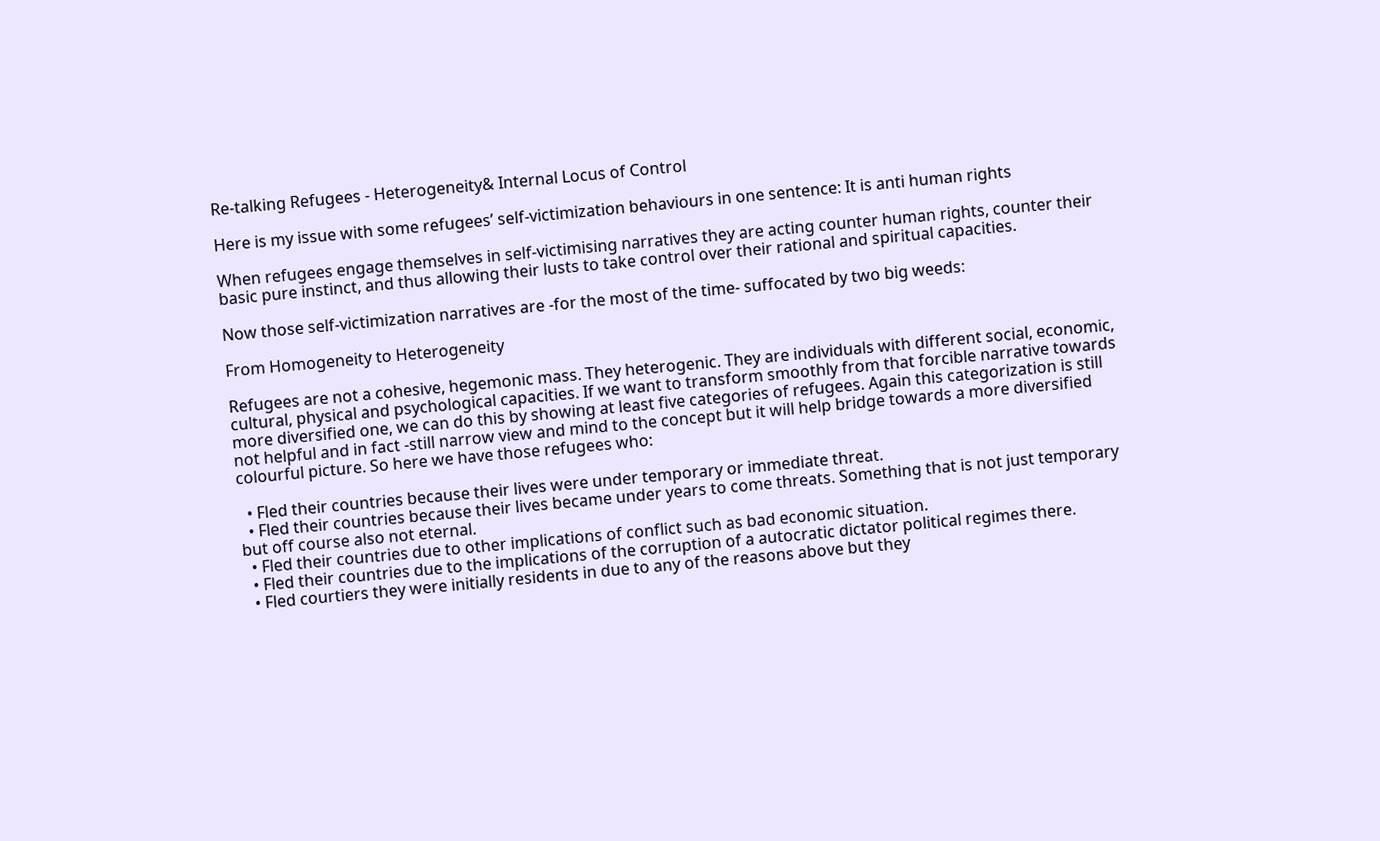Re-talking Refugees - Heterogeneity& Internal Locus of Control

Here is my issue with some refugees’ self-victimization behaviours in one sentence: It is anti human rights

When refugees engage themselves in self-victimising narratives they are acting counter human rights, counter their basic pure instinct, and thus allowing their lusts to take control over their rational and spiritual capacities.

Now those self-victimization narratives are -for the most of the time- suffocated by two big weeds:

From Homogeneity to Heterogeneity

Refugees are not a cohesive, hegemonic mass. They heterogenic. They are individuals with different social, economic, cultural, physical and psychological capacities. If we want to transform smoothly from that forcible narrative towards more diversified one, we can do this by showing at least five categories of refugees. Again this categorization is still not helpful and in fact -still narrow view and mind to the concept but it will help bridge towards a more diversified colourful picture. So here we have those refugees who:

  • Fled their countries because their lives were under temporary or immediate threat.
  • Fled their countries because their lives became under years to come threats. Something that is not just temporary but off course also not eternal.
  • Fled their countries due to other implications of conflict such as bad economic situation.
  • Fled their countries due to the implications of the corruption of a autocratic dictator political regimes there.
  • Fled courtiers they were initially residents in due to any of the reasons above but they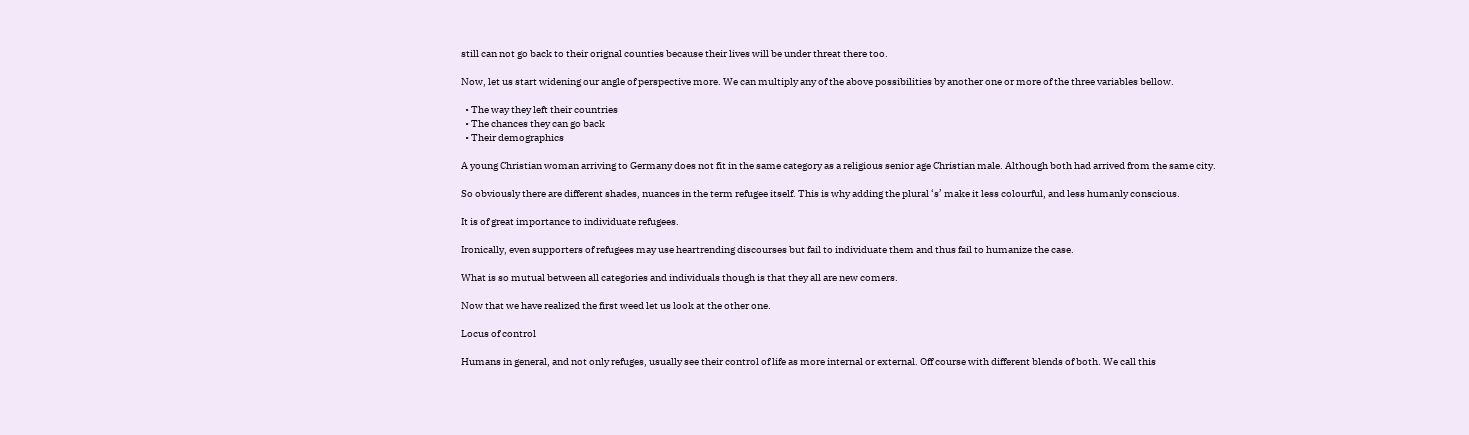still can not go back to their orignal counties because their lives will be under threat there too.

Now, let us start widening our angle of perspective more. We can multiply any of the above possibilities by another one or more of the three variables bellow.

  • The way they left their countries
  • The chances they can go back
  • Their demographics

A young Christian woman arriving to Germany does not fit in the same category as a religious senior age Christian male. Although both had arrived from the same city.

So obviously there are different shades, nuances in the term refugee itself. This is why adding the plural ‘s’ make it less colourful, and less humanly conscious.

It is of great importance to individuate refugees.

Ironically, even supporters of refugees may use heartrending discourses but fail to individuate them and thus fail to humanize the case.

What is so mutual between all categories and individuals though is that they all are new comers.

Now that we have realized the first weed let us look at the other one.

Locus of control

Humans in general, and not only refuges, usually see their control of life as more internal or external. Off course with different blends of both. We call this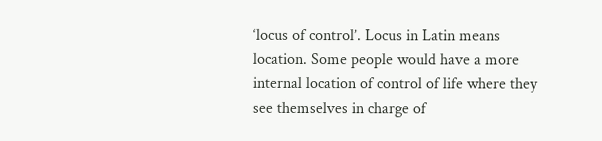‘locus of control’. Locus in Latin means location. Some people would have a more internal location of control of life where they see themselves in charge of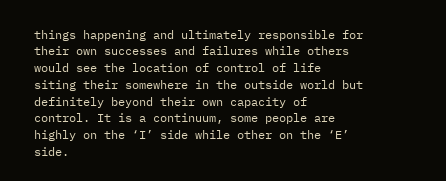things happening and ultimately responsible for their own successes and failures while others would see the location of control of life siting their somewhere in the outside world but definitely beyond their own capacity of control. It is a continuum, some people are highly on the ‘I’ side while other on the ‘E’ side.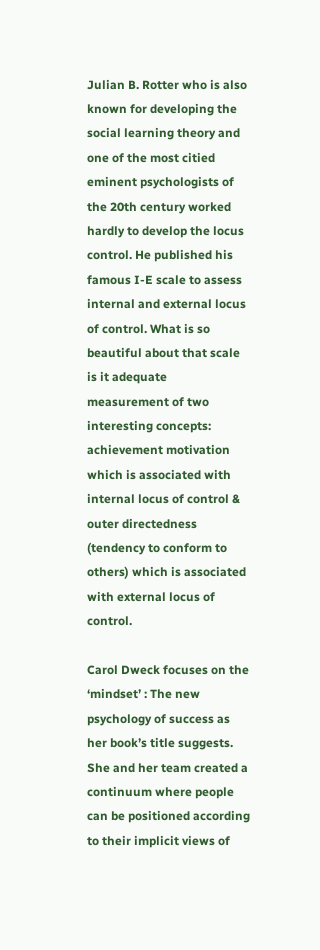Julian B. Rotter who is also known for developing the social learning theory and one of the most citied eminent psychologists of the 20th century worked hardly to develop the locus control. He published his famous I-E scale to assess internal and external locus of control. What is so beautiful about that scale is it adequate measurement of two interesting concepts: achievement motivation which is associated with internal locus of control & outer directedness (tendency to conform to others) which is associated with external locus of control.

Carol Dweck focuses on the ‘mindset’ : The new psychology of success as her book’s title suggests. She and her team created a continuum where people can be positioned according to their implicit views of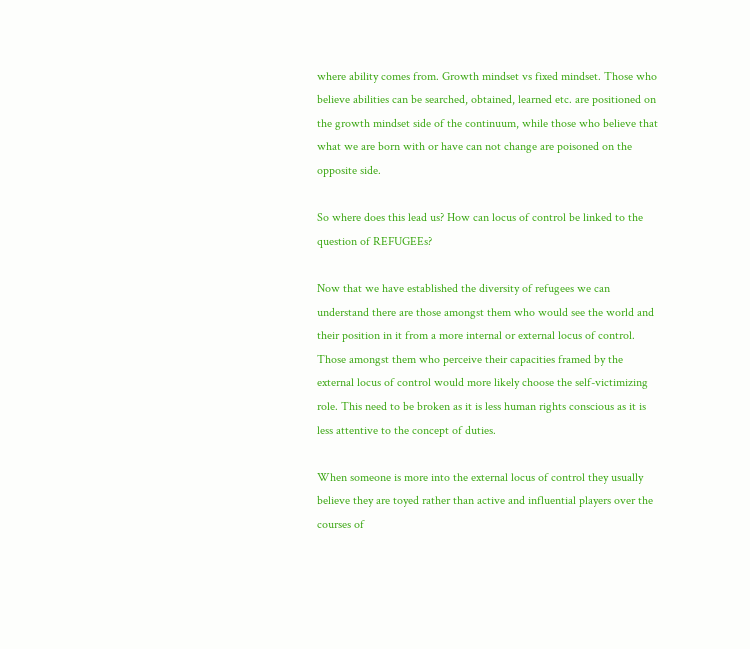where ability comes from. Growth mindset vs fixed mindset. Those who believe abilities can be searched, obtained, learned etc. are positioned on the growth mindset side of the continuum, while those who believe that what we are born with or have can not change are poisoned on the opposite side.

So where does this lead us? How can locus of control be linked to the question of REFUGEEs?

Now that we have established the diversity of refugees we can understand there are those amongst them who would see the world and their position in it from a more internal or external locus of control. Those amongst them who perceive their capacities framed by the external locus of control would more likely choose the self-victimizing role. This need to be broken as it is less human rights conscious as it is less attentive to the concept of duties.

When someone is more into the external locus of control they usually believe they are toyed rather than active and influential players over the courses of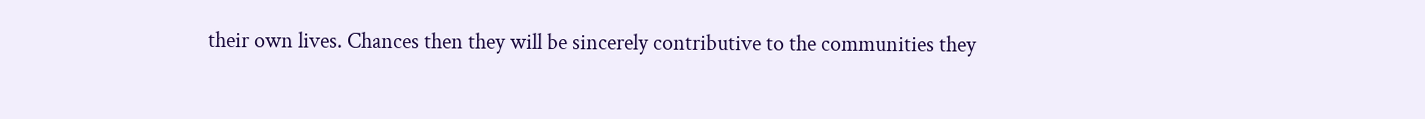their own lives. Chances then they will be sincerely contributive to the communities they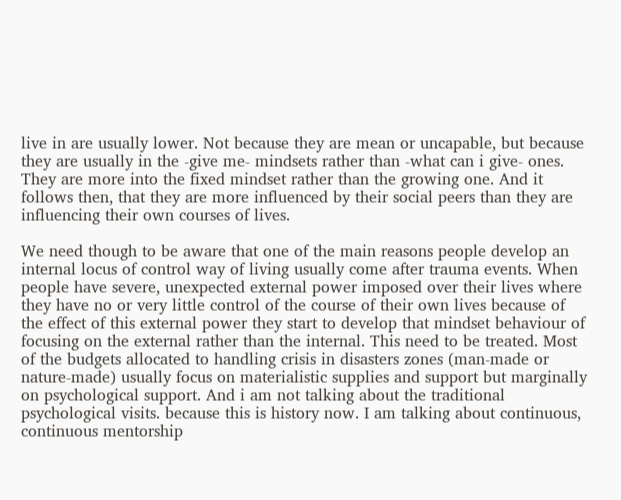live in are usually lower. Not because they are mean or uncapable, but because they are usually in the -give me- mindsets rather than -what can i give- ones. They are more into the fixed mindset rather than the growing one. And it follows then, that they are more influenced by their social peers than they are influencing their own courses of lives.

We need though to be aware that one of the main reasons people develop an internal locus of control way of living usually come after trauma events. When people have severe, unexpected external power imposed over their lives where they have no or very little control of the course of their own lives because of the effect of this external power they start to develop that mindset behaviour of focusing on the external rather than the internal. This need to be treated. Most of the budgets allocated to handling crisis in disasters zones (man-made or nature-made) usually focus on materialistic supplies and support but marginally on psychological support. And i am not talking about the traditional psychological visits. because this is history now. I am talking about continuous, continuous mentorship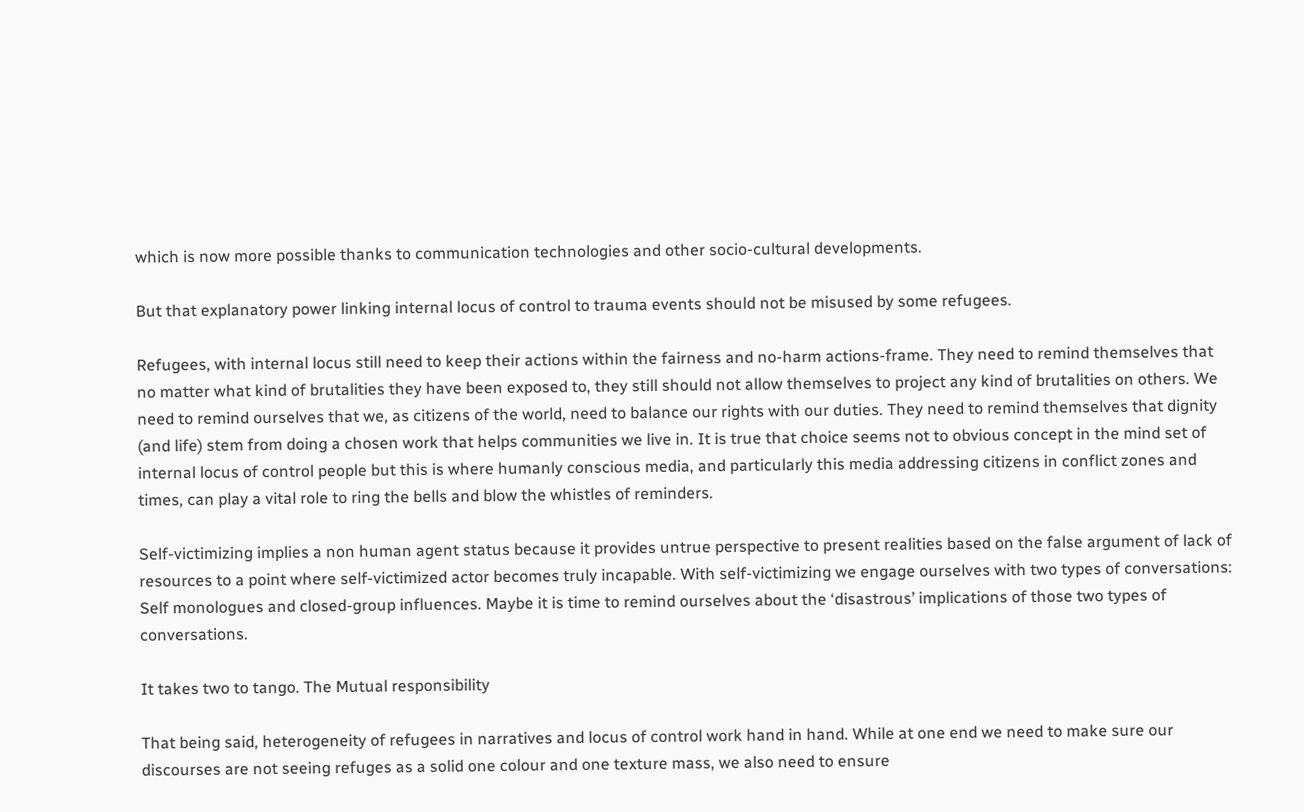which is now more possible thanks to communication technologies and other socio-cultural developments.

But that explanatory power linking internal locus of control to trauma events should not be misused by some refugees.

Refugees, with internal locus still need to keep their actions within the fairness and no-harm actions-frame. They need to remind themselves that no matter what kind of brutalities they have been exposed to, they still should not allow themselves to project any kind of brutalities on others. We need to remind ourselves that we, as citizens of the world, need to balance our rights with our duties. They need to remind themselves that dignity (and life) stem from doing a chosen work that helps communities we live in. It is true that choice seems not to obvious concept in the mind set of internal locus of control people but this is where humanly conscious media, and particularly this media addressing citizens in conflict zones and times, can play a vital role to ring the bells and blow the whistles of reminders.

Self-victimizing implies a non human agent status because it provides untrue perspective to present realities based on the false argument of lack of resources to a point where self-victimized actor becomes truly incapable. With self-victimizing we engage ourselves with two types of conversations: Self monologues and closed-group influences. Maybe it is time to remind ourselves about the ‘disastrous’ implications of those two types of conversations.

It takes two to tango. The Mutual responsibility

That being said, heterogeneity of refugees in narratives and locus of control work hand in hand. While at one end we need to make sure our discourses are not seeing refuges as a solid one colour and one texture mass, we also need to ensure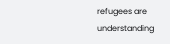refugees are understanding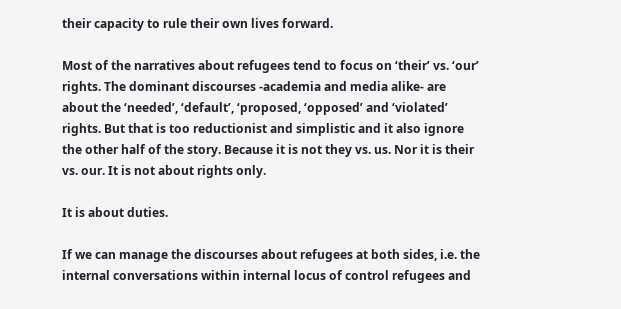their capacity to rule their own lives forward.

Most of the narratives about refugees tend to focus on ‘their’ vs. ‘our’ rights. The dominant discourses -academia and media alike- are about the ‘needed’, ‘default’, ‘proposed, ‘opposed’ and ‘violated’ rights. But that is too reductionist and simplistic and it also ignore the other half of the story. Because it is not they vs. us. Nor it is their vs. our. It is not about rights only.

It is about duties.

If we can manage the discourses about refugees at both sides, i.e. the internal conversations within internal locus of control refugees and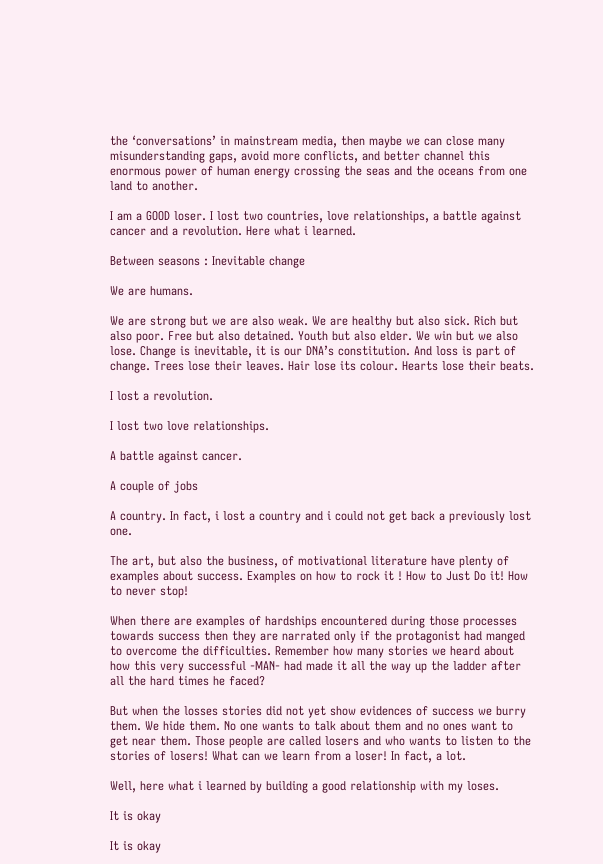the ‘conversations’ in mainstream media, then maybe we can close many misunderstanding gaps, avoid more conflicts, and better channel this enormous power of human energy crossing the seas and the oceans from one land to another.

I am a GOOD loser. I lost two countries, love relationships, a battle against cancer and a revolution. Here what i learned.

Between seasons : Inevitable change

We are humans.

We are strong but we are also weak. We are healthy but also sick. Rich but also poor. Free but also detained. Youth but also elder. We win but we also lose. Change is inevitable, it is our DNA’s constitution. And loss is part of change. Trees lose their leaves. Hair lose its colour. Hearts lose their beats.

I lost a revolution.

I lost two love relationships.

A battle against cancer.

A couple of jobs

A country. In fact, i lost a country and i could not get back a previously lost one.

The art, but also the business, of motivational literature have plenty of examples about success. Examples on how to rock it ! How to Just Do it! How to never stop!

When there are examples of hardships encountered during those processes towards success then they are narrated only if the protagonist had manged to overcome the difficulties. Remember how many stories we heard about how this very successful -MAN- had made it all the way up the ladder after all the hard times he faced?

But when the losses stories did not yet show evidences of success we burry them. We hide them. No one wants to talk about them and no ones want to get near them. Those people are called losers and who wants to listen to the stories of losers! What can we learn from a loser! In fact, a lot.

Well, here what i learned by building a good relationship with my loses.

It is okay

It is okay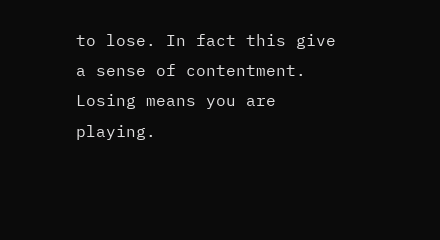to lose. In fact this give a sense of contentment. Losing means you are playing.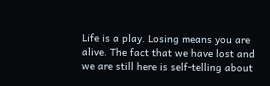Life is a play. Losing means you are alive. The fact that we have lost and we are still here is self-telling about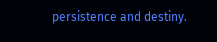persistence and destiny.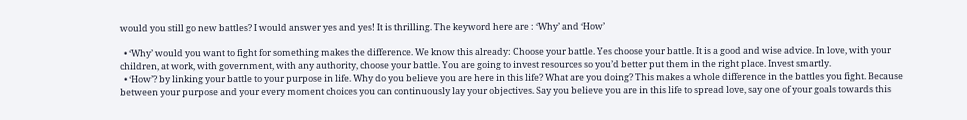would you still go new battles? I would answer yes and yes! It is thrilling. The keyword here are : ‘Why’ and ‘How’

  • ‘Why’ would you want to fight for something makes the difference. We know this already: Choose your battle. Yes choose your battle. It is a good and wise advice. In love, with your children, at work, with government, with any authority, choose your battle. You are going to invest resources so you’d better put them in the right place. Invest smartly.
  • ‘How’? by linking your battle to your purpose in life. Why do you believe you are here in this life? What are you doing? This makes a whole difference in the battles you fight. Because between your purpose and your every moment choices you can continuously lay your objectives. Say you believe you are in this life to spread love, say one of your goals towards this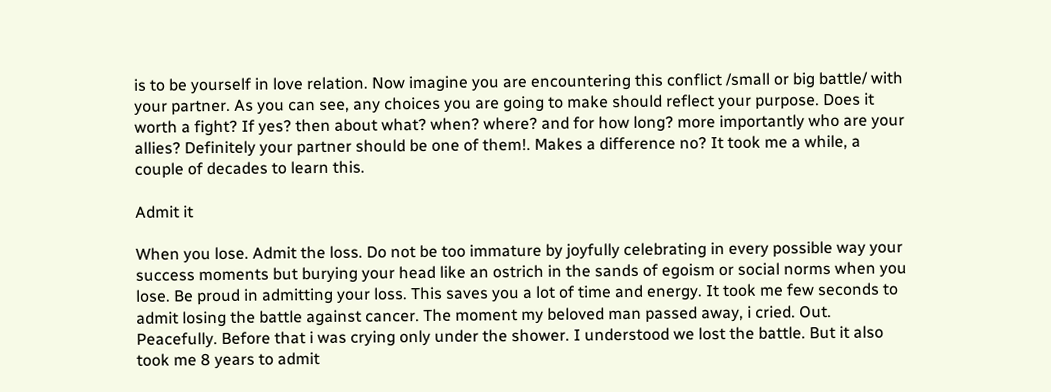is to be yourself in love relation. Now imagine you are encountering this conflict /small or big battle/ with your partner. As you can see, any choices you are going to make should reflect your purpose. Does it worth a fight? If yes? then about what? when? where? and for how long? more importantly who are your allies? Definitely your partner should be one of them!. Makes a difference no? It took me a while, a couple of decades to learn this.

Admit it

When you lose. Admit the loss. Do not be too immature by joyfully celebrating in every possible way your success moments but burying your head like an ostrich in the sands of egoism or social norms when you lose. Be proud in admitting your loss. This saves you a lot of time and energy. It took me few seconds to admit losing the battle against cancer. The moment my beloved man passed away, i cried. Out. Peacefully. Before that i was crying only under the shower. I understood we lost the battle. But it also took me 8 years to admit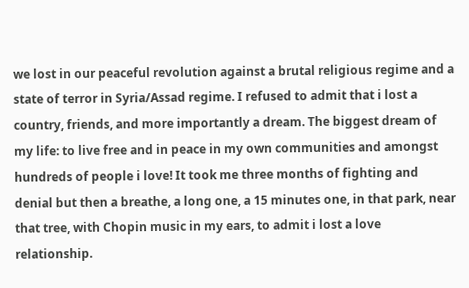we lost in our peaceful revolution against a brutal religious regime and a state of terror in Syria/Assad regime. I refused to admit that i lost a country, friends, and more importantly a dream. The biggest dream of my life: to live free and in peace in my own communities and amongst hundreds of people i love! It took me three months of fighting and denial but then a breathe, a long one, a 15 minutes one, in that park, near that tree, with Chopin music in my ears, to admit i lost a love relationship.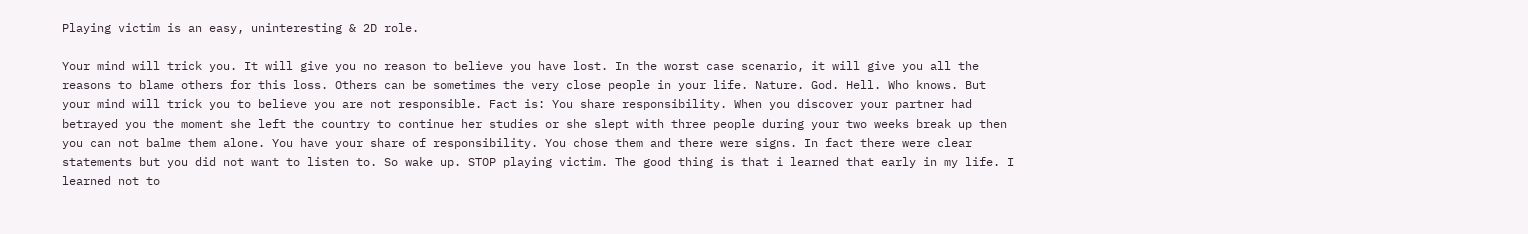Playing victim is an easy, uninteresting & 2D role.

Your mind will trick you. It will give you no reason to believe you have lost. In the worst case scenario, it will give you all the reasons to blame others for this loss. Others can be sometimes the very close people in your life. Nature. God. Hell. Who knows. But your mind will trick you to believe you are not responsible. Fact is: You share responsibility. When you discover your partner had betrayed you the moment she left the country to continue her studies or she slept with three people during your two weeks break up then you can not balme them alone. You have your share of responsibility. You chose them and there were signs. In fact there were clear statements but you did not want to listen to. So wake up. STOP playing victim. The good thing is that i learned that early in my life. I learned not to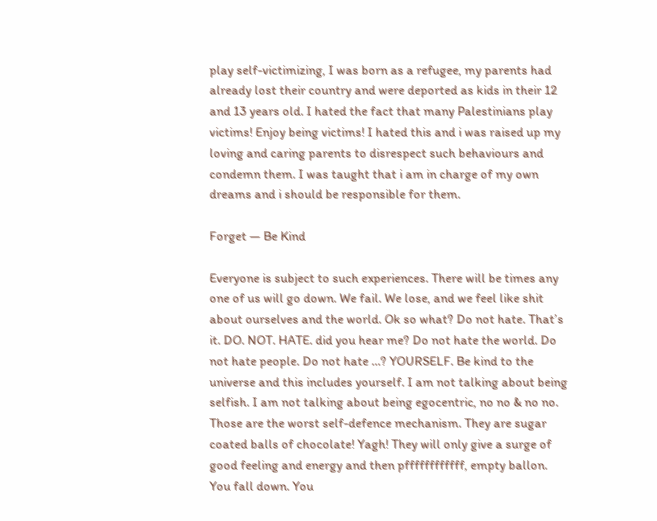play self-victimizing, I was born as a refugee, my parents had already lost their country and were deported as kids in their 12 and 13 years old. I hated the fact that many Palestinians play victims! Enjoy being victims! I hated this and i was raised up my loving and caring parents to disrespect such behaviours and condemn them. I was taught that i am in charge of my own dreams and i should be responsible for them.

Forget — Be Kind

Everyone is subject to such experiences. There will be times any one of us will go down. We fail. We lose, and we feel like shit about ourselves and the world. Ok so what? Do not hate. That’s it. DO. NOT. HATE. did you hear me? Do not hate the world. Do not hate people. Do not hate …? YOURSELF. Be kind to the universe and this includes yourself. I am not talking about being selfish. I am not talking about being egocentric, no no & no no. Those are the worst self-defence mechanism. They are sugar coated balls of chocolate! Yagh! They will only give a surge of good feeling and energy and then pffffffffffff, empty ballon. You fall down. You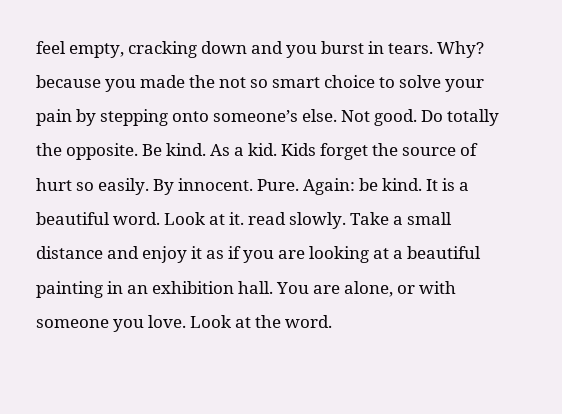feel empty, cracking down and you burst in tears. Why? because you made the not so smart choice to solve your pain by stepping onto someone’s else. Not good. Do totally the opposite. Be kind. As a kid. Kids forget the source of hurt so easily. By innocent. Pure. Again: be kind. It is a beautiful word. Look at it. read slowly. Take a small distance and enjoy it as if you are looking at a beautiful painting in an exhibition hall. You are alone, or with someone you love. Look at the word.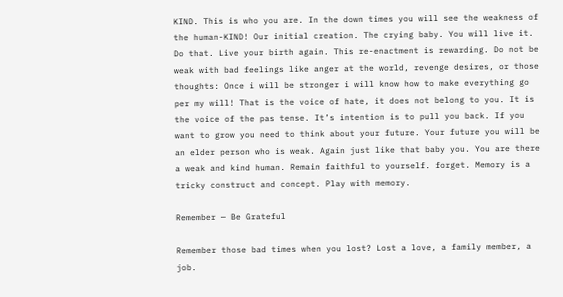KIND. This is who you are. In the down times you will see the weakness of the human-KIND! Our initial creation. The crying baby. You will live it. Do that. Live your birth again. This re-enactment is rewarding. Do not be weak with bad feelings like anger at the world, revenge desires, or those thoughts: Once i will be stronger i will know how to make everything go per my will! That is the voice of hate, it does not belong to you. It is the voice of the pas tense. It’s intention is to pull you back. If you want to grow you need to think about your future. Your future you will be an elder person who is weak. Again just like that baby you. You are there a weak and kind human. Remain faithful to yourself. forget. Memory is a tricky construct and concept. Play with memory.

Remember — Be Grateful

Remember those bad times when you lost? Lost a love, a family member, a job.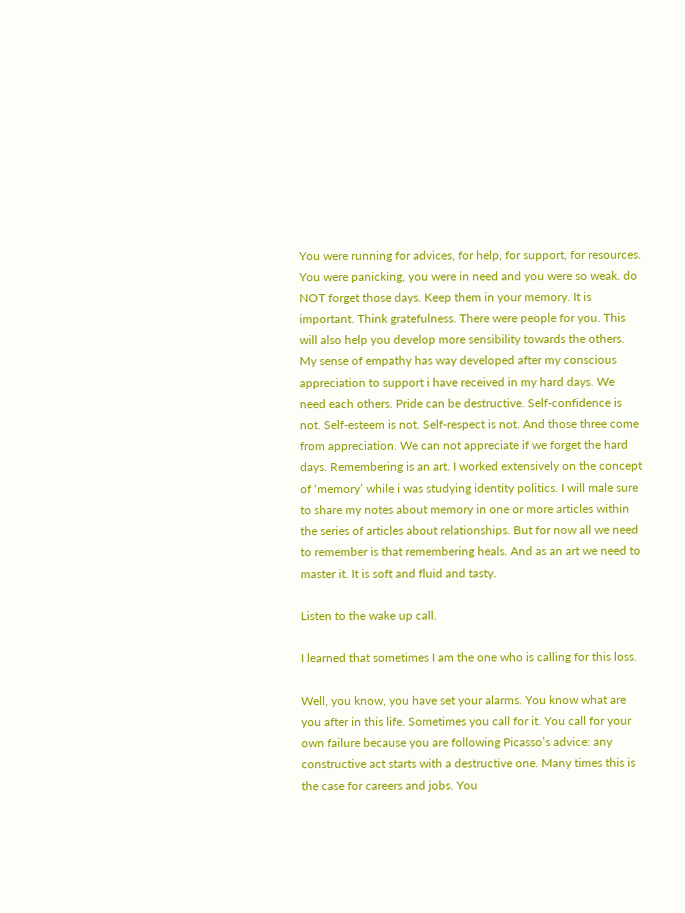You were running for advices, for help, for support, for resources. You were panicking, you were in need and you were so weak. do NOT forget those days. Keep them in your memory. It is important. Think gratefulness. There were people for you. This will also help you develop more sensibility towards the others. My sense of empathy has way developed after my conscious appreciation to support i have received in my hard days. We need each others. Pride can be destructive. Self-confidence is not. Self-esteem is not. Self-respect is not. And those three come from appreciation. We can not appreciate if we forget the hard days. Remembering is an art. I worked extensively on the concept of ‘memory’ while i was studying identity politics. I will male sure to share my notes about memory in one or more articles within the series of articles about relationships. But for now all we need to remember is that remembering heals. And as an art we need to master it. It is soft and fluid and tasty.

Listen to the wake up call.

I learned that sometimes I am the one who is calling for this loss.

Well, you know, you have set your alarms. You know what are you after in this life. Sometimes you call for it. You call for your own failure because you are following Picasso’s advice: any constructive act starts with a destructive one. Many times this is the case for careers and jobs. You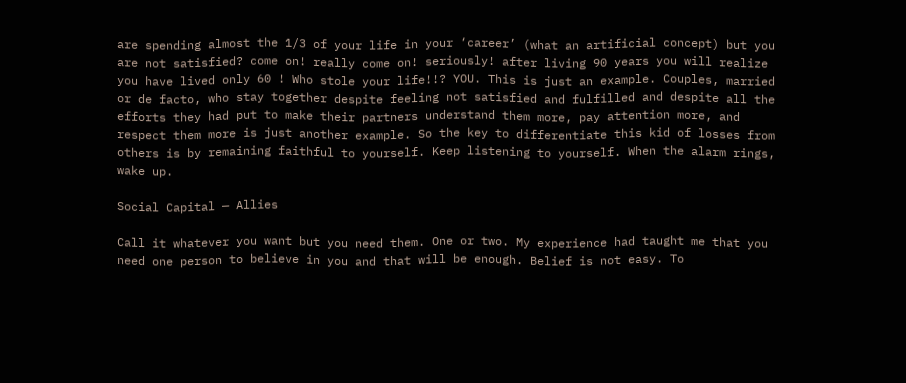are spending almost the 1/3 of your life in your ‘career’ (what an artificial concept) but you are not satisfied? come on! really come on! seriously! after living 90 years you will realize you have lived only 60 ! Who stole your life!!? YOU. This is just an example. Couples, married or de facto, who stay together despite feeling not satisfied and fulfilled and despite all the efforts they had put to make their partners understand them more, pay attention more, and respect them more is just another example. So the key to differentiate this kid of losses from others is by remaining faithful to yourself. Keep listening to yourself. When the alarm rings, wake up.

Social Capital — Allies

Call it whatever you want but you need them. One or two. My experience had taught me that you need one person to believe in you and that will be enough. Belief is not easy. To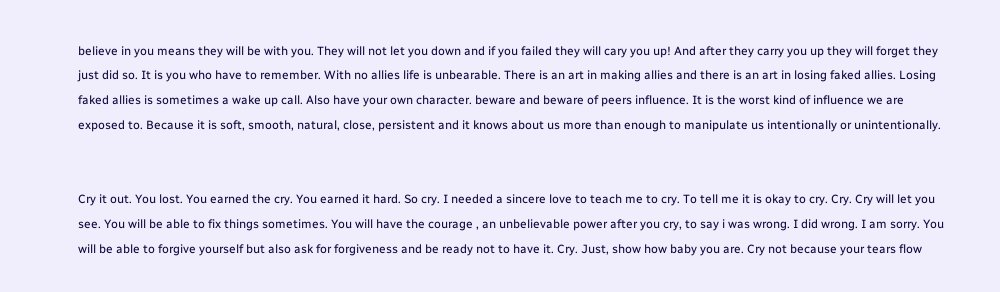believe in you means they will be with you. They will not let you down and if you failed they will cary you up! And after they carry you up they will forget they just did so. It is you who have to remember. With no allies life is unbearable. There is an art in making allies and there is an art in losing faked allies. Losing faked allies is sometimes a wake up call. Also have your own character. beware and beware of peers influence. It is the worst kind of influence we are exposed to. Because it is soft, smooth, natural, close, persistent and it knows about us more than enough to manipulate us intentionally or unintentionally.


Cry it out. You lost. You earned the cry. You earned it hard. So cry. I needed a sincere love to teach me to cry. To tell me it is okay to cry. Cry. Cry will let you see. You will be able to fix things sometimes. You will have the courage , an unbelievable power after you cry, to say i was wrong. I did wrong. I am sorry. You will be able to forgive yourself but also ask for forgiveness and be ready not to have it. Cry. Just, show how baby you are. Cry not because your tears flow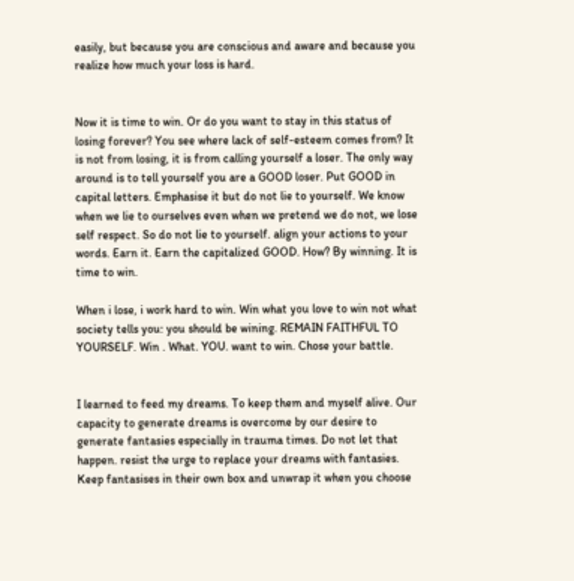easily, but because you are conscious and aware and because you realize how much your loss is hard.


Now it is time to win. Or do you want to stay in this status of losing forever? You see where lack of self-esteem comes from? It is not from losing, it is from calling yourself a loser. The only way around is to tell yourself you are a GOOD loser. Put GOOD in capital letters. Emphasise it but do not lie to yourself. We know when we lie to ourselves even when we pretend we do not, we lose self respect. So do not lie to yourself. align your actions to your words. Earn it. Earn the capitalized GOOD. How? By winning. It is time to win.

When i lose, i work hard to win. Win what you love to win not what society tells you: you should be wining. REMAIN FAITHFUL TO YOURSELF. Win . What. YOU. want to win. Chose your battle.


I learned to feed my dreams. To keep them and myself alive. Our capacity to generate dreams is overcome by our desire to generate fantasies especially in trauma times. Do not let that happen. resist the urge to replace your dreams with fantasies. Keep fantasises in their own box and unwrap it when you choose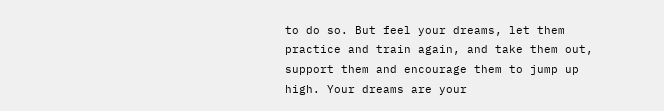to do so. But feel your dreams, let them practice and train again, and take them out, support them and encourage them to jump up high. Your dreams are your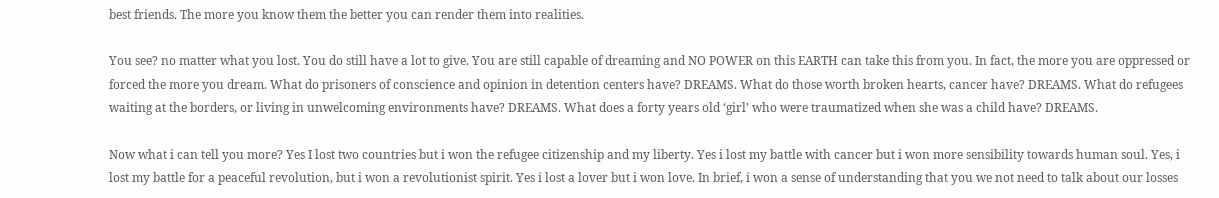best friends. The more you know them the better you can render them into realities.

You see? no matter what you lost. You do still have a lot to give. You are still capable of dreaming and NO POWER on this EARTH can take this from you. In fact, the more you are oppressed or forced the more you dream. What do prisoners of conscience and opinion in detention centers have? DREAMS. What do those worth broken hearts, cancer have? DREAMS. What do refugees waiting at the borders, or living in unwelcoming environments have? DREAMS. What does a forty years old ‘girl’ who were traumatized when she was a child have? DREAMS.

Now what i can tell you more? Yes I lost two countries but i won the refugee citizenship and my liberty. Yes i lost my battle with cancer but i won more sensibility towards human soul. Yes, i lost my battle for a peaceful revolution, but i won a revolutionist spirit. Yes i lost a lover but i won love. In brief, i won a sense of understanding that you we not need to talk about our losses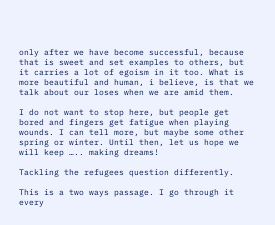only after we have become successful, because that is sweet and set examples to others, but it carries a lot of egoism in it too. What is more beautiful and human, i believe, is that we talk about our loses when we are amid them.

I do not want to stop here, but people get bored and fingers get fatigue when playing wounds. I can tell more, but maybe some other spring or winter. Until then, let us hope we will keep ….. making dreams!

Tackling the refugees question differently.

This is a two ways passage. I go through it every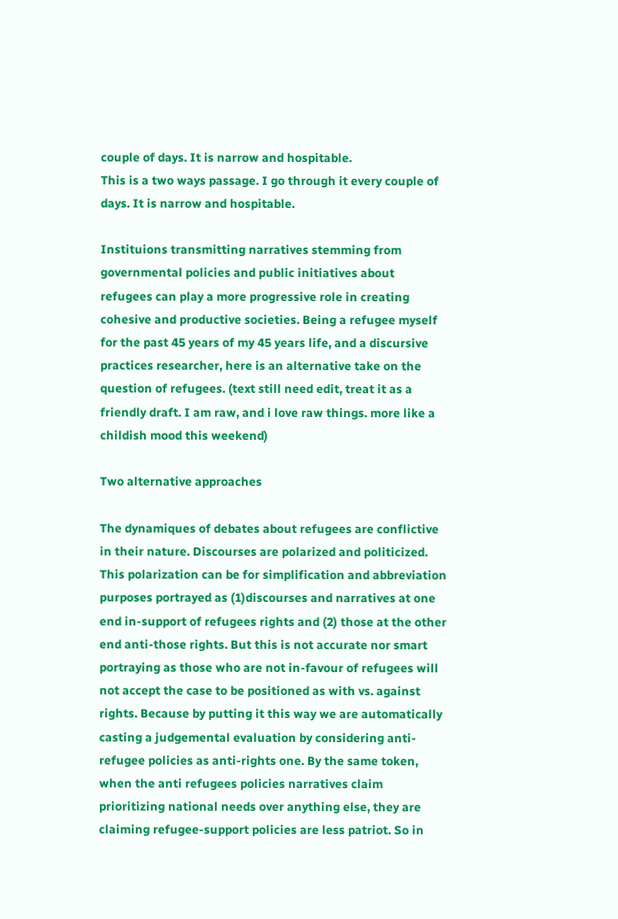couple of days. It is narrow and hospitable.
This is a two ways passage. I go through it every couple of days. It is narrow and hospitable.

Instituions transmitting narratives stemming from governmental policies and public initiatives about refugees can play a more progressive role in creating cohesive and productive societies. Being a refugee myself for the past 45 years of my 45 years life, and a discursive practices researcher, here is an alternative take on the question of refugees. (text still need edit, treat it as a friendly draft. I am raw, and i love raw things. more like a childish mood this weekend)

Two alternative approaches

The dynamiques of debates about refugees are conflictive in their nature. Discourses are polarized and politicized. This polarization can be for simplification and abbreviation purposes portrayed as (1)discourses and narratives at one end in-support of refugees rights and (2) those at the other end anti-those rights. But this is not accurate nor smart portraying as those who are not in-favour of refugees will not accept the case to be positioned as with vs. against rights. Because by putting it this way we are automatically casting a judgemental evaluation by considering anti-refugee policies as anti-rights one. By the same token, when the anti refugees policies narratives claim prioritizing national needs over anything else, they are claiming refugee-support policies are less patriot. So in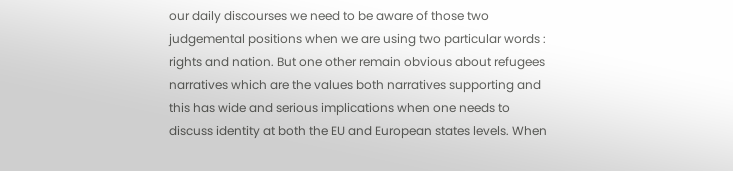our daily discourses we need to be aware of those two judgemental positions when we are using two particular words : rights and nation. But one other remain obvious about refugees narratives which are the values both narratives supporting and this has wide and serious implications when one needs to discuss identity at both the EU and European states levels. When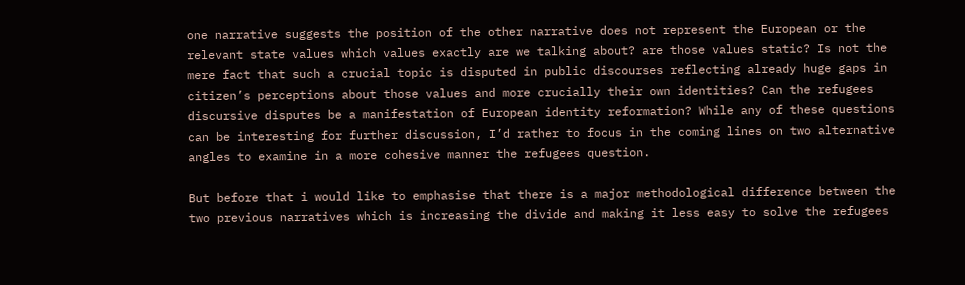one narrative suggests the position of the other narrative does not represent the European or the relevant state values which values exactly are we talking about? are those values static? Is not the mere fact that such a crucial topic is disputed in public discourses reflecting already huge gaps in citizen’s perceptions about those values and more crucially their own identities? Can the refugees discursive disputes be a manifestation of European identity reformation? While any of these questions can be interesting for further discussion, I’d rather to focus in the coming lines on two alternative angles to examine in a more cohesive manner the refugees question.

But before that i would like to emphasise that there is a major methodological difference between the two previous narratives which is increasing the divide and making it less easy to solve the refugees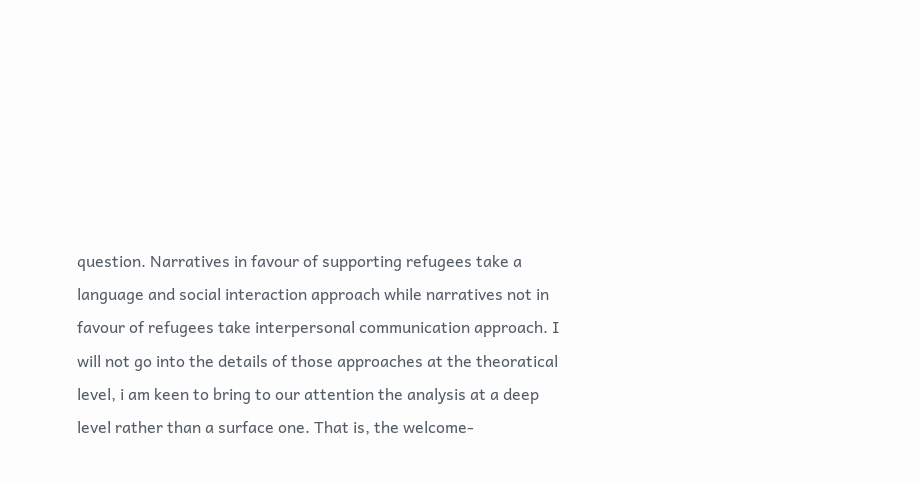question. Narratives in favour of supporting refugees take a language and social interaction approach while narratives not in favour of refugees take interpersonal communication approach. I will not go into the details of those approaches at the theoratical level, i am keen to bring to our attention the analysis at a deep level rather than a surface one. That is, the welcome-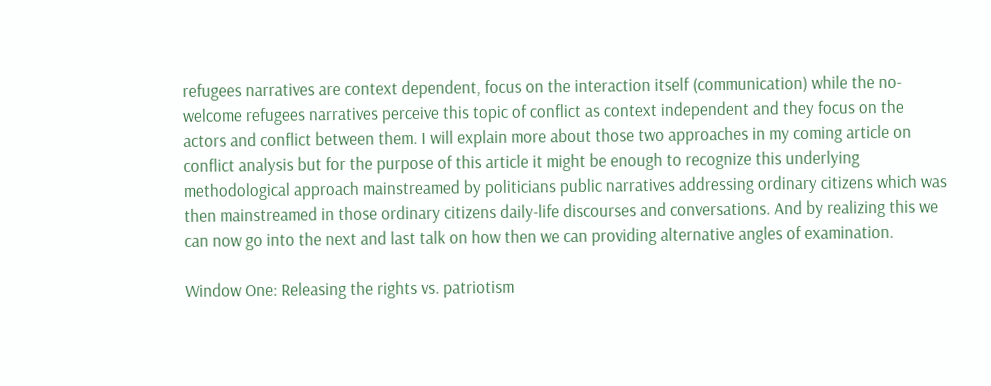refugees narratives are context dependent, focus on the interaction itself (communication) while the no-welcome refugees narratives perceive this topic of conflict as context independent and they focus on the actors and conflict between them. I will explain more about those two approaches in my coming article on conflict analysis but for the purpose of this article it might be enough to recognize this underlying methodological approach mainstreamed by politicians public narratives addressing ordinary citizens which was then mainstreamed in those ordinary citizens daily-life discourses and conversations. And by realizing this we can now go into the next and last talk on how then we can providing alternative angles of examination.

Window One: Releasing the rights vs. patriotism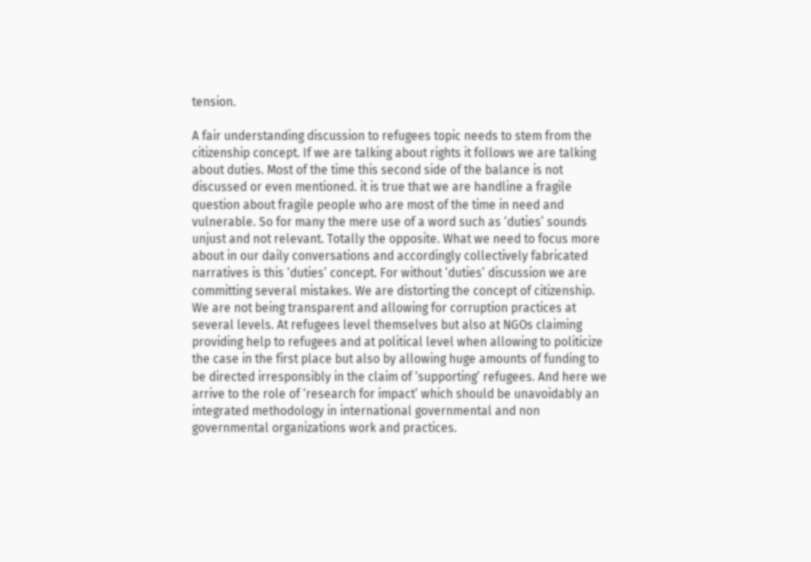tension.

A fair understanding discussion to refugees topic needs to stem from the citizenship concept. If we are talking about rights it follows we are talking about duties. Most of the time this second side of the balance is not discussed or even mentioned. it is true that we are handline a fragile question about fragile people who are most of the time in need and vulnerable. So for many the mere use of a word such as ‘duties’ sounds unjust and not relevant. Totally the opposite. What we need to focus more about in our daily conversations and accordingly collectively fabricated narratives is this ‘duties’ concept. For without ‘duties’ discussion we are committing several mistakes. We are distorting the concept of citizenship. We are not being transparent and allowing for corruption practices at several levels. At refugees level themselves but also at NGOs claiming providing help to refugees and at political level when allowing to politicize the case in the first place but also by allowing huge amounts of funding to be directed irresponsibly in the claim of ‘supporting’ refugees. And here we arrive to the role of ‘research for impact’ which should be unavoidably an integrated methodology in international governmental and non governmental organizations work and practices.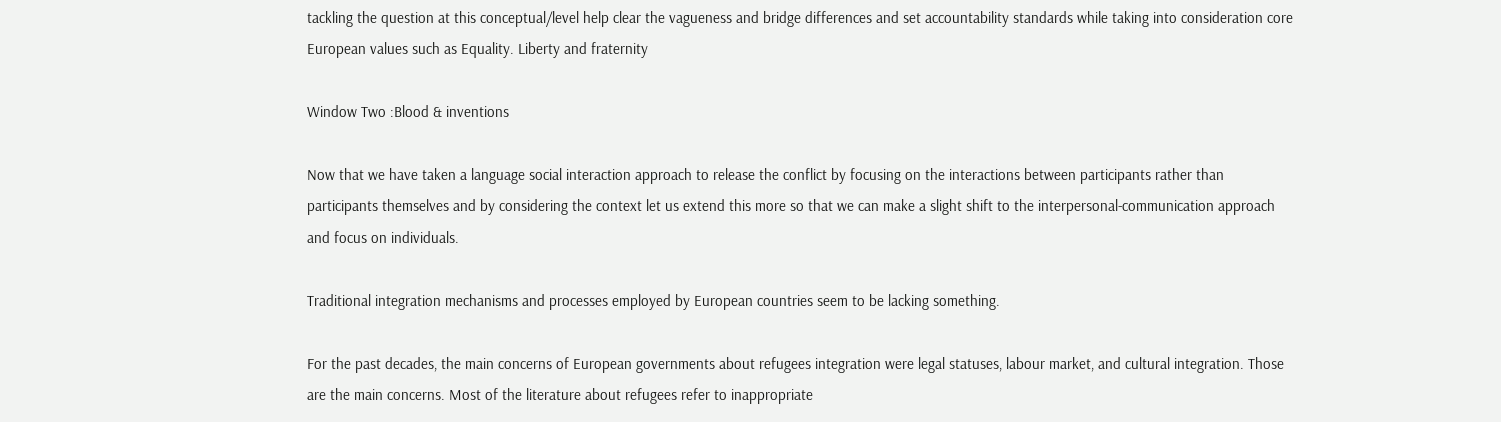tackling the question at this conceptual/level help clear the vagueness and bridge differences and set accountability standards while taking into consideration core European values such as Equality. Liberty and fraternity

Window Two :Blood & inventions

Now that we have taken a language social interaction approach to release the conflict by focusing on the interactions between participants rather than participants themselves and by considering the context let us extend this more so that we can make a slight shift to the interpersonal-communication approach and focus on individuals.

Traditional integration mechanisms and processes employed by European countries seem to be lacking something.

For the past decades, the main concerns of European governments about refugees integration were legal statuses, labour market, and cultural integration. Those are the main concerns. Most of the literature about refugees refer to inappropriate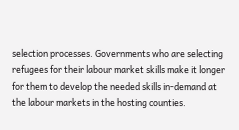selection processes. Governments who are selecting refugees for their labour market skills make it longer for them to develop the needed skills in-demand at the labour markets in the hosting counties.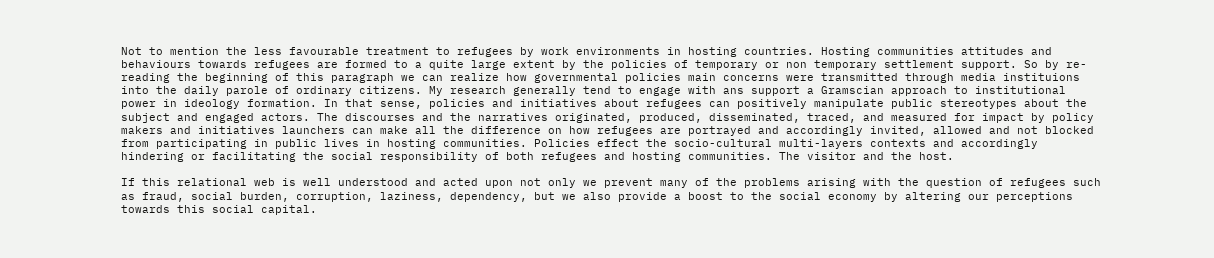Not to mention the less favourable treatment to refugees by work environments in hosting countries. Hosting communities attitudes and behaviours towards refugees are formed to a quite large extent by the policies of temporary or non temporary settlement support. So by re-reading the beginning of this paragraph we can realize how governmental policies main concerns were transmitted through media instituions into the daily parole of ordinary citizens. My research generally tend to engage with ans support a Gramscian approach to institutional power in ideology formation. In that sense, policies and initiatives about refugees can positively manipulate public stereotypes about the subject and engaged actors. The discourses and the narratives originated, produced, disseminated, traced, and measured for impact by policy makers and initiatives launchers can make all the difference on how refugees are portrayed and accordingly invited, allowed and not blocked from participating in public lives in hosting communities. Policies effect the socio-cultural multi-layers contexts and accordingly hindering or facilitating the social responsibility of both refugees and hosting communities. The visitor and the host.

If this relational web is well understood and acted upon not only we prevent many of the problems arising with the question of refugees such as fraud, social burden, corruption, laziness, dependency, but we also provide a boost to the social economy by altering our perceptions towards this social capital.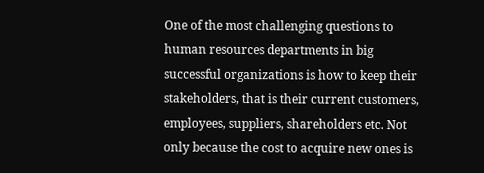One of the most challenging questions to human resources departments in big successful organizations is how to keep their stakeholders, that is their current customers, employees, suppliers, shareholders etc. Not only because the cost to acquire new ones is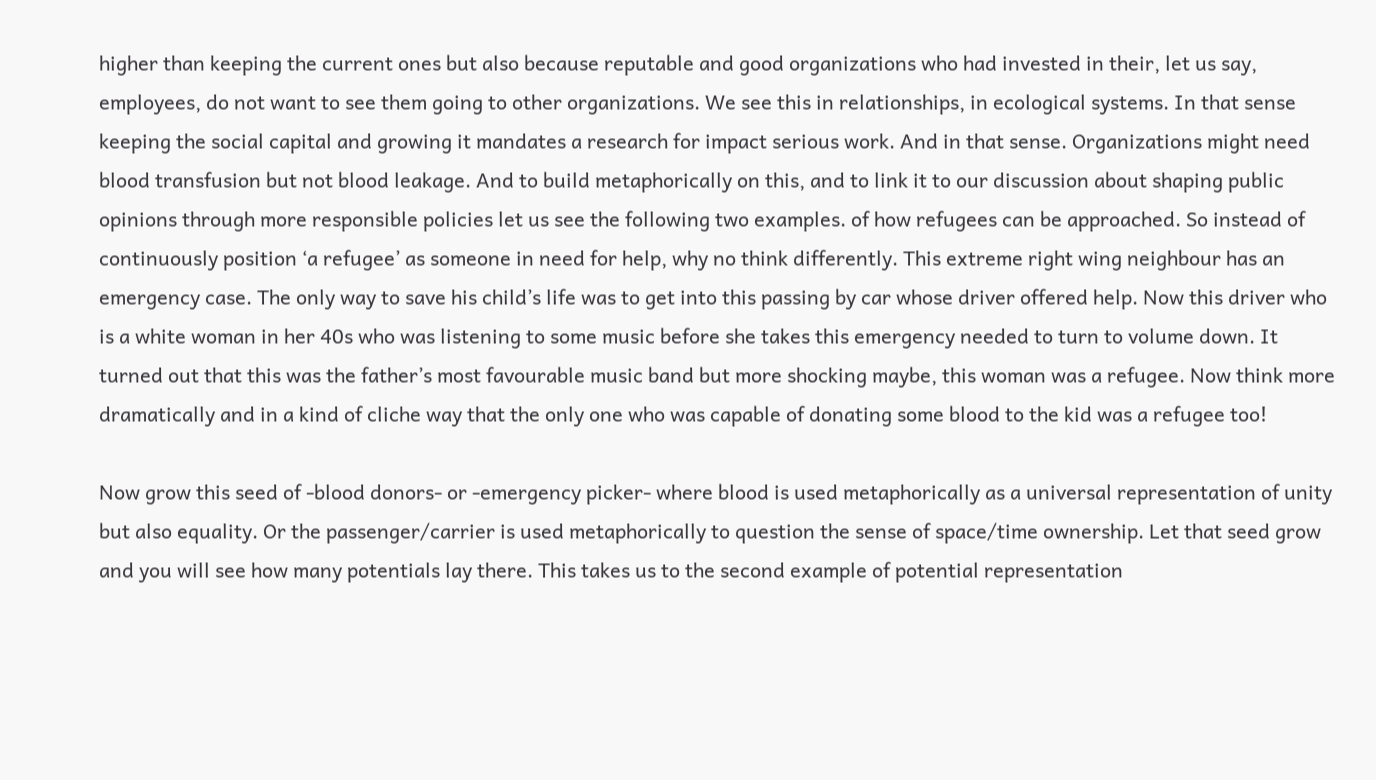higher than keeping the current ones but also because reputable and good organizations who had invested in their, let us say, employees, do not want to see them going to other organizations. We see this in relationships, in ecological systems. In that sense keeping the social capital and growing it mandates a research for impact serious work. And in that sense. Organizations might need blood transfusion but not blood leakage. And to build metaphorically on this, and to link it to our discussion about shaping public opinions through more responsible policies let us see the following two examples. of how refugees can be approached. So instead of continuously position ‘a refugee’ as someone in need for help, why no think differently. This extreme right wing neighbour has an emergency case. The only way to save his child’s life was to get into this passing by car whose driver offered help. Now this driver who is a white woman in her 40s who was listening to some music before she takes this emergency needed to turn to volume down. It turned out that this was the father’s most favourable music band but more shocking maybe, this woman was a refugee. Now think more dramatically and in a kind of cliche way that the only one who was capable of donating some blood to the kid was a refugee too!

Now grow this seed of -blood donors- or -emergency picker- where blood is used metaphorically as a universal representation of unity but also equality. Or the passenger/carrier is used metaphorically to question the sense of space/time ownership. Let that seed grow and you will see how many potentials lay there. This takes us to the second example of potential representation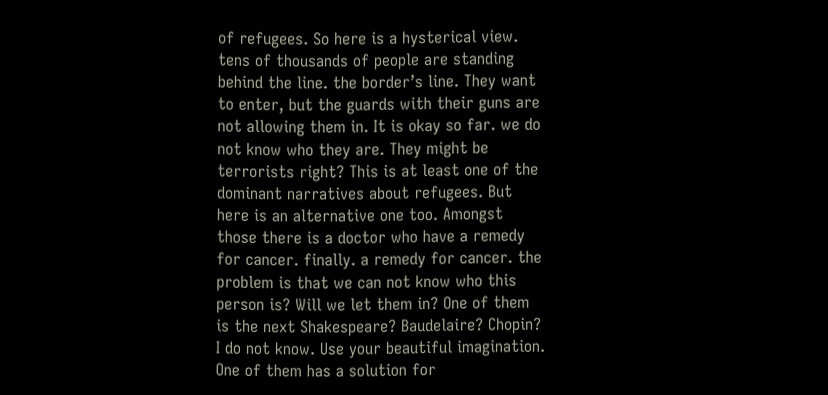of refugees. So here is a hysterical view. tens of thousands of people are standing behind the line. the border’s line. They want to enter, but the guards with their guns are not allowing them in. It is okay so far. we do not know who they are. They might be terrorists right? This is at least one of the dominant narratives about refugees. But here is an alternative one too. Amongst those there is a doctor who have a remedy for cancer. finally. a remedy for cancer. the problem is that we can not know who this person is? Will we let them in? One of them is the next Shakespeare? Baudelaire? Chopin? I do not know. Use your beautiful imagination. One of them has a solution for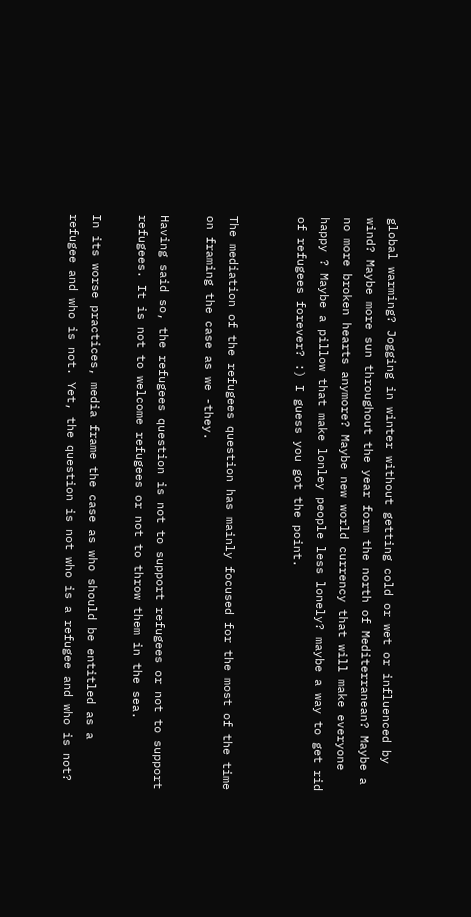global warming? Jogging in winter without getting cold or wet or influenced by wind? Maybe more sun throughout the year form the north of Mediterranean? Maybe a no more broken hearts anymore? Maybe new world currency that will make everyone happy ? Maybe a pillow that make lonley people less lonely? maybe a way to get rid of refugees forever? :) I guess you got the point.


The mediation of the refugees question has mainly focused for the most of the time on framing the case as we -they.

Having said so, the refugees question is not to support refugees or not to support refugees. It is not to welcome refugees or not to throw them in the sea.

In its worse practices, media frame the case as who should be entitled as a refugee and who is not. Yet, the question is not who is a refugee and who is not?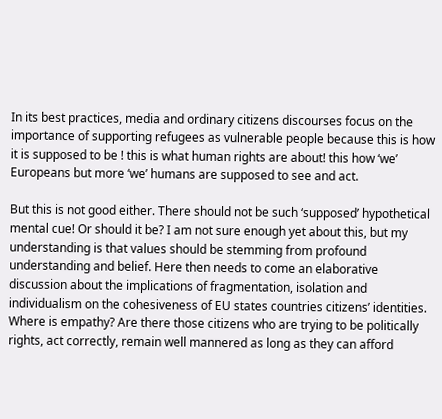In its best practices, media and ordinary citizens discourses focus on the importance of supporting refugees as vulnerable people because this is how it is supposed to be ! this is what human rights are about! this how ‘we’ Europeans but more ‘we’ humans are supposed to see and act.

But this is not good either. There should not be such ‘supposed’ hypothetical mental cue! Or should it be? I am not sure enough yet about this, but my understanding is that values should be stemming from profound understanding and belief. Here then needs to come an elaborative discussion about the implications of fragmentation, isolation and individualism on the cohesiveness of EU states countries citizens’ identities. Where is empathy? Are there those citizens who are trying to be politically rights, act correctly, remain well mannered as long as they can afford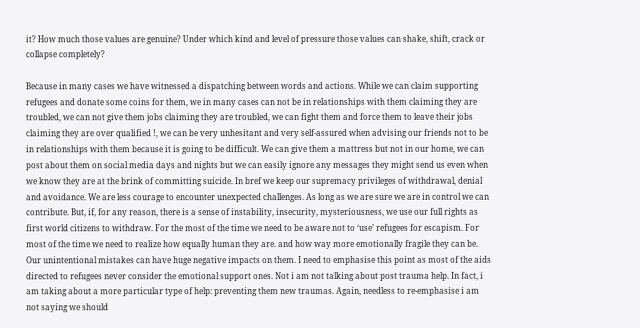it? How much those values are genuine? Under which kind and level of pressure those values can shake, shift, crack or collapse completely?

Because in many cases we have witnessed a dispatching between words and actions. While we can claim supporting refugees and donate some coins for them, we in many cases can not be in relationships with them claiming they are troubled, we can not give them jobs claiming they are troubled, we can fight them and force them to leave their jobs claiming they are over qualified !, we can be very unhesitant and very self-assured when advising our friends not to be in relationships with them because it is going to be difficult. We can give them a mattress but not in our home, we can post about them on social media days and nights but we can easily ignore any messages they might send us even when we know they are at the brink of committing suicide. In bref we keep our supremacy privileges of withdrawal, denial and avoidance. We are less courage to encounter unexpected challenges. As long as we are sure we are in control we can contribute. But, if, for any reason, there is a sense of instability, insecurity, mysteriousness, we use our full rights as first world citizens to withdraw. For the most of the time we need to be aware not to ‘use’ refugees for escapism. For most of the time we need to realize how equally human they are. and how way more emotionally fragile they can be. Our unintentional mistakes can have huge negative impacts on them. I need to emphasise this point as most of the aids directed to refugees never consider the emotional support ones. Not i am not talking about post trauma help. In fact, i am taking about a more particular type of help: preventing them new traumas. Again, needless to re-emphasise i am not saying we should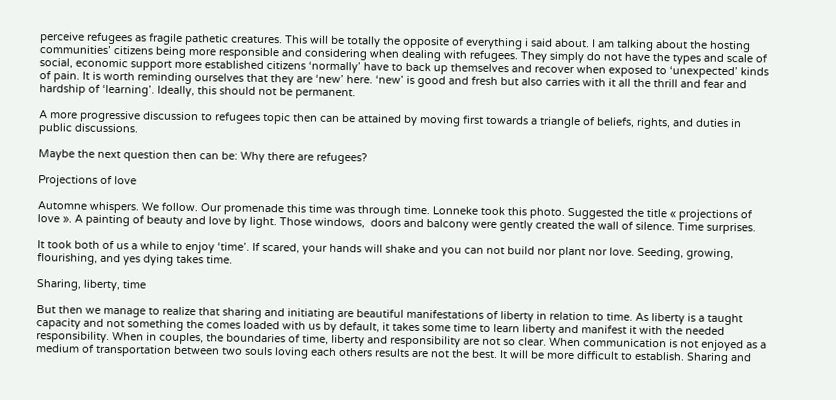perceive refugees as fragile pathetic creatures. This will be totally the opposite of everything i said about. I am talking about the hosting communities’ citizens being more responsible and considering when dealing with refugees. They simply do not have the types and scale of social, economic support more established citizens ‘normally’ have to back up themselves and recover when exposed to ‘unexpected’ kinds of pain. It is worth reminding ourselves that they are ‘new’ here. ‘new’ is good and fresh but also carries with it all the thrill and fear and hardship of ‘learning’. Ideally, this should not be permanent.

A more progressive discussion to refugees topic then can be attained by moving first towards a triangle of beliefs, rights, and duties in public discussions.

Maybe the next question then can be: Why there are refugees?

Projections of love

Automne whispers. We follow. Our promenade this time was through time. Lonneke took this photo. Suggested the title « projections of love ». A painting of beauty and love by light. Those windows,  doors and balcony were gently created the wall of silence. Time surprises.

It took both of us a while to enjoy ‘time’. If scared, your hands will shake and you can not build nor plant nor love. Seeding, growing, flourishing, and yes dying takes time.

Sharing, liberty, time

But then we manage to realize that sharing and initiating are beautiful manifestations of liberty in relation to time. As liberty is a taught capacity and not something the comes loaded with us by default, it takes some time to learn liberty and manifest it with the needed responsibility. When in couples, the boundaries of time, liberty and responsibility are not so clear. When communication is not enjoyed as a medium of transportation between two souls loving each others results are not the best. It will be more difficult to establish. Sharing and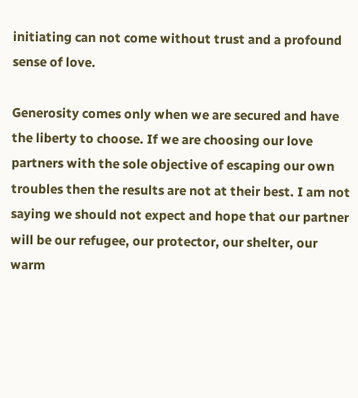initiating can not come without trust and a profound sense of love.

Generosity comes only when we are secured and have the liberty to choose. If we are choosing our love partners with the sole objective of escaping our own troubles then the results are not at their best. I am not saying we should not expect and hope that our partner will be our refugee, our protector, our shelter, our warm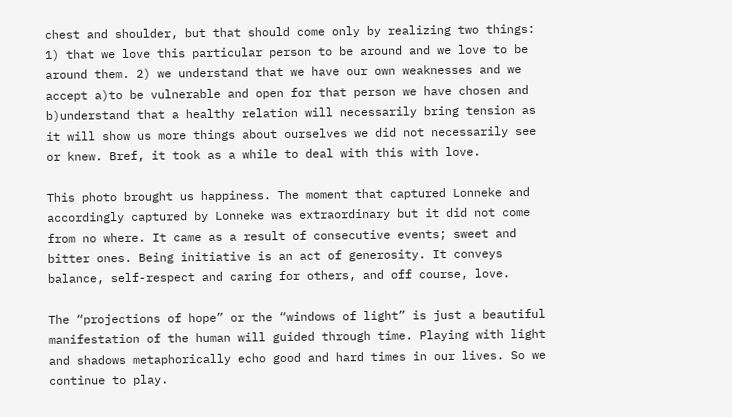chest and shoulder, but that should come only by realizing two things: 1) that we love this particular person to be around and we love to be around them. 2) we understand that we have our own weaknesses and we accept a)to be vulnerable and open for that person we have chosen and b)understand that a healthy relation will necessarily bring tension as it will show us more things about ourselves we did not necessarily see or knew. Bref, it took as a while to deal with this with love.

This photo brought us happiness. The moment that captured Lonneke and accordingly captured by Lonneke was extraordinary but it did not come from no where. It came as a result of consecutive events; sweet and bitter ones. Being initiative is an act of generosity. It conveys balance, self-respect and caring for others, and off course, love.

The “projections of hope” or the “windows of light” is just a beautiful manifestation of the human will guided through time. Playing with light and shadows metaphorically echo good and hard times in our lives. So we continue to play.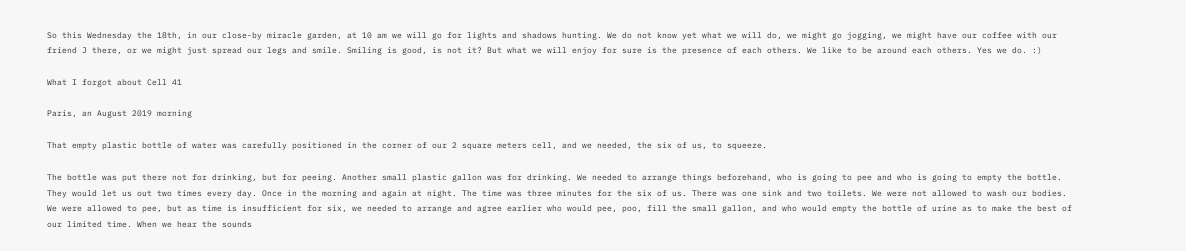So this Wednesday the 18th, in our close-by miracle garden, at 10 am we will go for lights and shadows hunting. We do not know yet what we will do, we might go jogging, we might have our coffee with our friend J there, or we might just spread our legs and smile. Smiling is good, is not it? But what we will enjoy for sure is the presence of each others. We like to be around each others. Yes we do. :)

What I forgot about Cell 41

Paris, an August 2019 morning

That empty plastic bottle of water was carefully positioned in the corner of our 2 square meters cell, and we needed, the six of us, to squeeze.

The bottle was put there not for drinking, but for peeing. Another small plastic gallon was for drinking. We needed to arrange things beforehand, who is going to pee and who is going to empty the bottle. They would let us out two times every day. Once in the morning and again at night. The time was three minutes for the six of us. There was one sink and two toilets. We were not allowed to wash our bodies. We were allowed to pee, but as time is insufficient for six, we needed to arrange and agree earlier who would pee, poo, fill the small gallon, and who would empty the bottle of urine as to make the best of our limited time. When we hear the sounds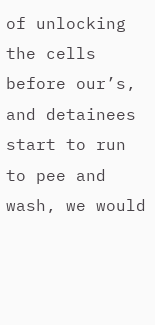of unlocking the cells before our’s, and detainees start to run to pee and wash, we would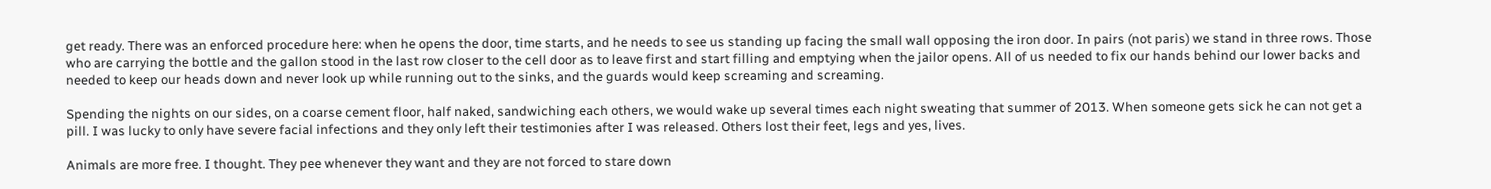get ready. There was an enforced procedure here: when he opens the door, time starts, and he needs to see us standing up facing the small wall opposing the iron door. In pairs (not paris) we stand in three rows. Those who are carrying the bottle and the gallon stood in the last row closer to the cell door as to leave first and start filling and emptying when the jailor opens. All of us needed to fix our hands behind our lower backs and needed to keep our heads down and never look up while running out to the sinks, and the guards would keep screaming and screaming.

Spending the nights on our sides, on a coarse cement floor, half naked, sandwiching each others, we would wake up several times each night sweating that summer of 2013. When someone gets sick he can not get a pill. I was lucky to only have severe facial infections and they only left their testimonies after I was released. Others lost their feet, legs and yes, lives.

Animals are more free. I thought. They pee whenever they want and they are not forced to stare down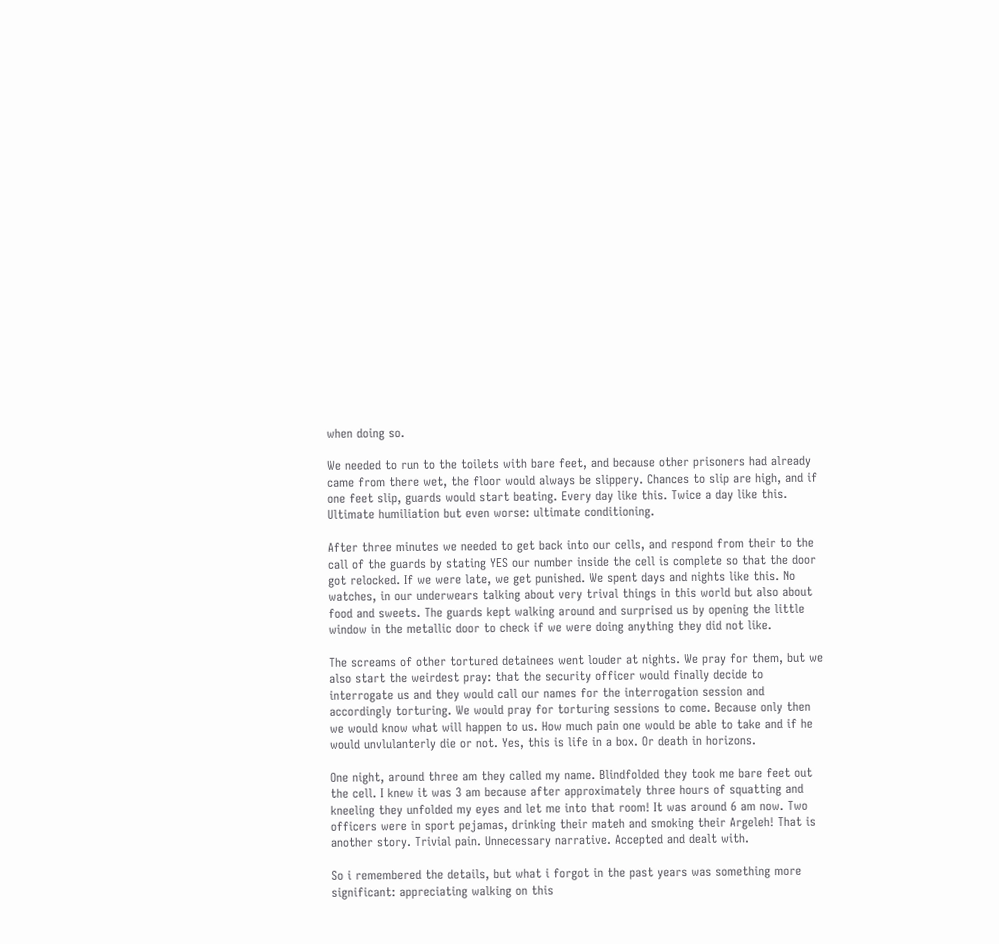when doing so.

We needed to run to the toilets with bare feet, and because other prisoners had already came from there wet, the floor would always be slippery. Chances to slip are high, and if one feet slip, guards would start beating. Every day like this. Twice a day like this. Ultimate humiliation but even worse: ultimate conditioning.

After three minutes we needed to get back into our cells, and respond from their to the call of the guards by stating YES our number inside the cell is complete so that the door got relocked. If we were late, we get punished. We spent days and nights like this. No watches, in our underwears talking about very trival things in this world but also about food and sweets. The guards kept walking around and surprised us by opening the little window in the metallic door to check if we were doing anything they did not like.

The screams of other tortured detainees went louder at nights. We pray for them, but we also start the weirdest pray: that the security officer would finally decide to interrogate us and they would call our names for the interrogation session and accordingly torturing. We would pray for torturing sessions to come. Because only then we would know what will happen to us. How much pain one would be able to take and if he would unvlulanterly die or not. Yes, this is life in a box. Or death in horizons.

One night, around three am they called my name. Blindfolded they took me bare feet out the cell. I knew it was 3 am because after approximately three hours of squatting and kneeling they unfolded my eyes and let me into that room! It was around 6 am now. Two officers were in sport pejamas, drinking their mateh and smoking their Argeleh! That is another story. Trivial pain. Unnecessary narrative. Accepted and dealt with.

So i remembered the details, but what i forgot in the past years was something more significant: appreciating walking on this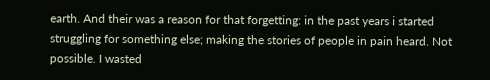earth. And their was a reason for that forgetting: in the past years i started struggling for something else; making the stories of people in pain heard. Not possible. I wasted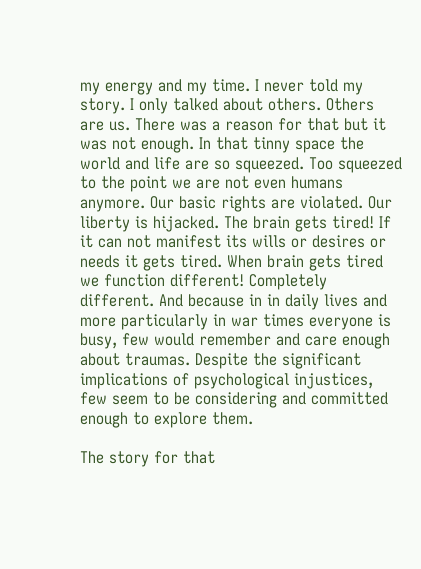my energy and my time. I never told my story. I only talked about others. Others are us. There was a reason for that but it was not enough. In that tinny space the world and life are so squeezed. Too squeezed to the point we are not even humans anymore. Our basic rights are violated. Our liberty is hijacked. The brain gets tired! If it can not manifest its wills or desires or needs it gets tired. When brain gets tired we function different! Completely different. And because in in daily lives and more particularly in war times everyone is busy, few would remember and care enough about traumas. Despite the significant implications of psychological injustices, few seem to be considering and committed enough to explore them.

The story for that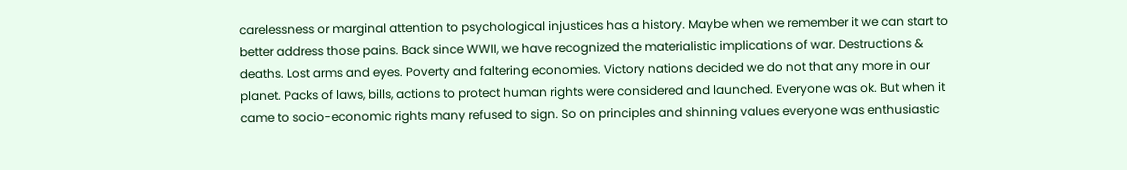carelessness or marginal attention to psychological injustices has a history. Maybe when we remember it we can start to better address those pains. Back since WWII, we have recognized the materialistic implications of war. Destructions & deaths. Lost arms and eyes. Poverty and faltering economies. Victory nations decided we do not that any more in our planet. Packs of laws, bills, actions to protect human rights were considered and launched. Everyone was ok. But when it came to socio-economic rights many refused to sign. So on principles and shinning values everyone was enthusiastic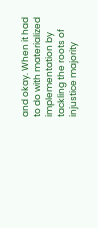and okay. When it had to do with materialized implementation by tackling the roots of injustice majority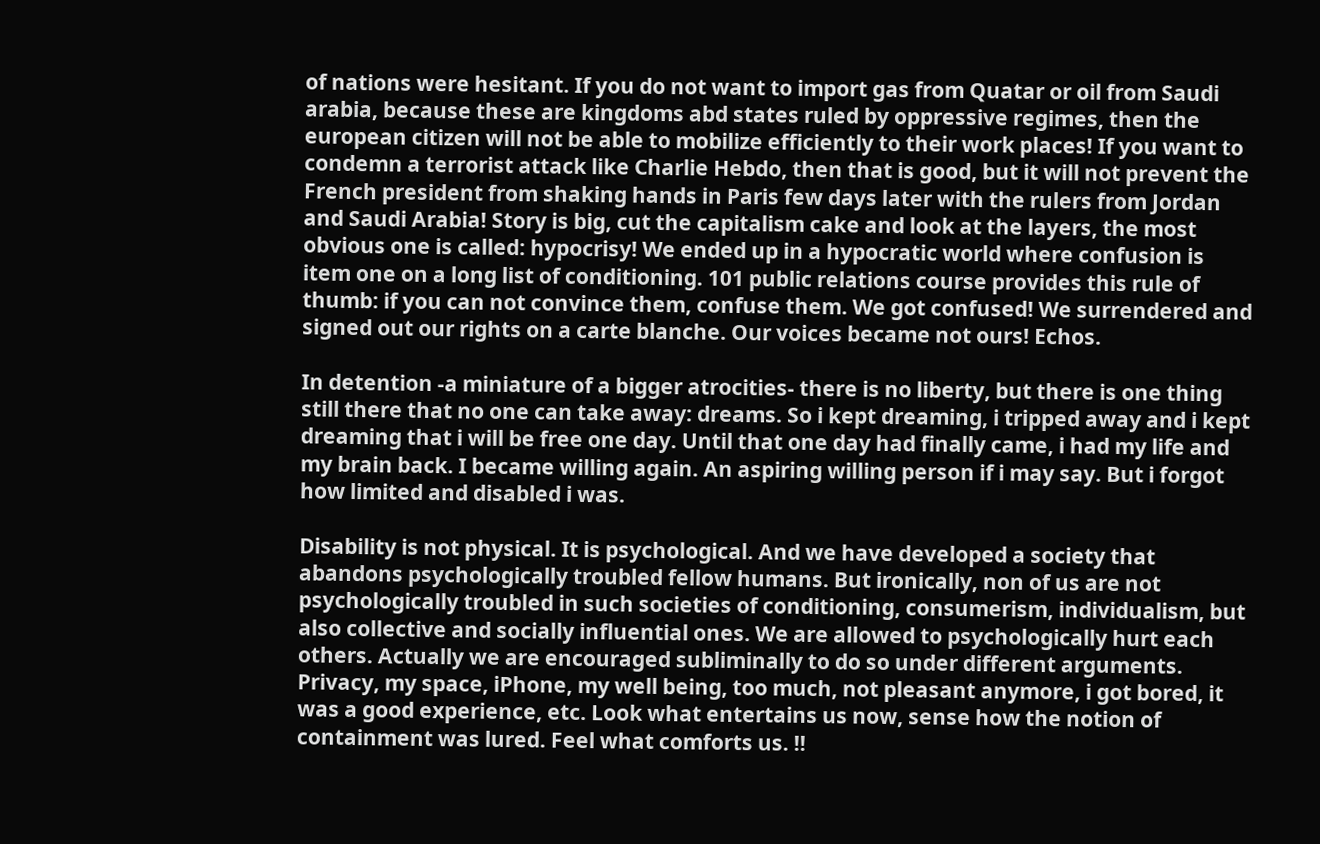of nations were hesitant. If you do not want to import gas from Quatar or oil from Saudi arabia, because these are kingdoms abd states ruled by oppressive regimes, then the european citizen will not be able to mobilize efficiently to their work places! If you want to condemn a terrorist attack like Charlie Hebdo, then that is good, but it will not prevent the French president from shaking hands in Paris few days later with the rulers from Jordan and Saudi Arabia! Story is big, cut the capitalism cake and look at the layers, the most obvious one is called: hypocrisy! We ended up in a hypocratic world where confusion is item one on a long list of conditioning. 101 public relations course provides this rule of thumb: if you can not convince them, confuse them. We got confused! We surrendered and signed out our rights on a carte blanche. Our voices became not ours! Echos.

In detention -a miniature of a bigger atrocities- there is no liberty, but there is one thing still there that no one can take away: dreams. So i kept dreaming, i tripped away and i kept dreaming that i will be free one day. Until that one day had finally came, i had my life and my brain back. I became willing again. An aspiring willing person if i may say. But i forgot how limited and disabled i was.

Disability is not physical. It is psychological. And we have developed a society that abandons psychologically troubled fellow humans. But ironically, non of us are not psychologically troubled in such societies of conditioning, consumerism, individualism, but also collective and socially influential ones. We are allowed to psychologically hurt each others. Actually we are encouraged subliminally to do so under different arguments. Privacy, my space, iPhone, my well being, too much, not pleasant anymore, i got bored, it was a good experience, etc. Look what entertains us now, sense how the notion of containment was lured. Feel what comforts us. !!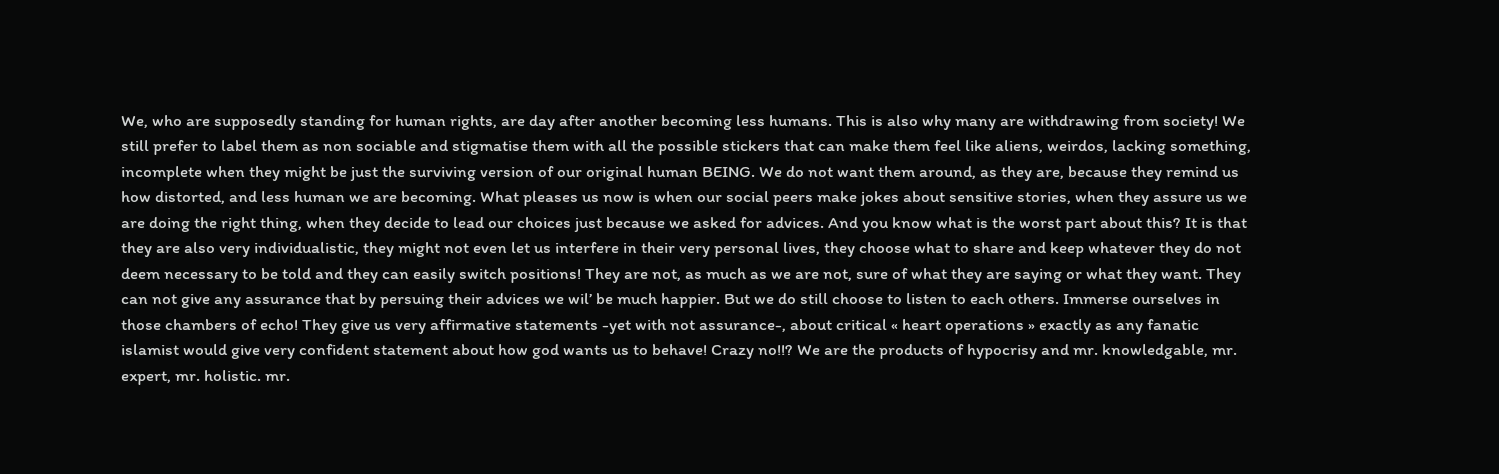We, who are supposedly standing for human rights, are day after another becoming less humans. This is also why many are withdrawing from society! We still prefer to label them as non sociable and stigmatise them with all the possible stickers that can make them feel like aliens, weirdos, lacking something, incomplete when they might be just the surviving version of our original human BEING. We do not want them around, as they are, because they remind us how distorted, and less human we are becoming. What pleases us now is when our social peers make jokes about sensitive stories, when they assure us we are doing the right thing, when they decide to lead our choices just because we asked for advices. And you know what is the worst part about this? It is that they are also very individualistic, they might not even let us interfere in their very personal lives, they choose what to share and keep whatever they do not deem necessary to be told and they can easily switch positions! They are not, as much as we are not, sure of what they are saying or what they want. They can not give any assurance that by persuing their advices we wil’ be much happier. But we do still choose to listen to each others. Immerse ourselves in those chambers of echo! They give us very affirmative statements -yet with not assurance-, about critical « heart operations » exactly as any fanatic islamist would give very confident statement about how god wants us to behave! Crazy no!!? We are the products of hypocrisy and mr. knowledgable, mr. expert, mr. holistic. mr.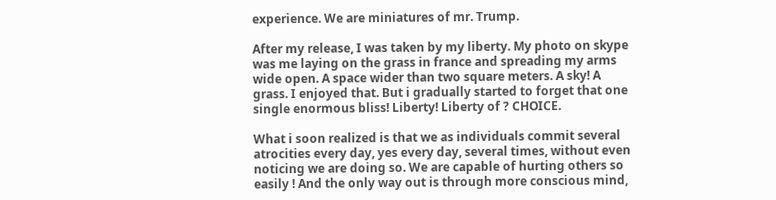experience. We are miniatures of mr. Trump.

After my release, I was taken by my liberty. My photo on skype was me laying on the grass in france and spreading my arms wide open. A space wider than two square meters. A sky! A grass. I enjoyed that. But i gradually started to forget that one single enormous bliss! Liberty! Liberty of ? CHOICE.

What i soon realized is that we as individuals commit several atrocities every day, yes every day, several times, without even noticing we are doing so. We are capable of hurting others so easily ! And the only way out is through more conscious mind,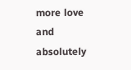more love and absolutely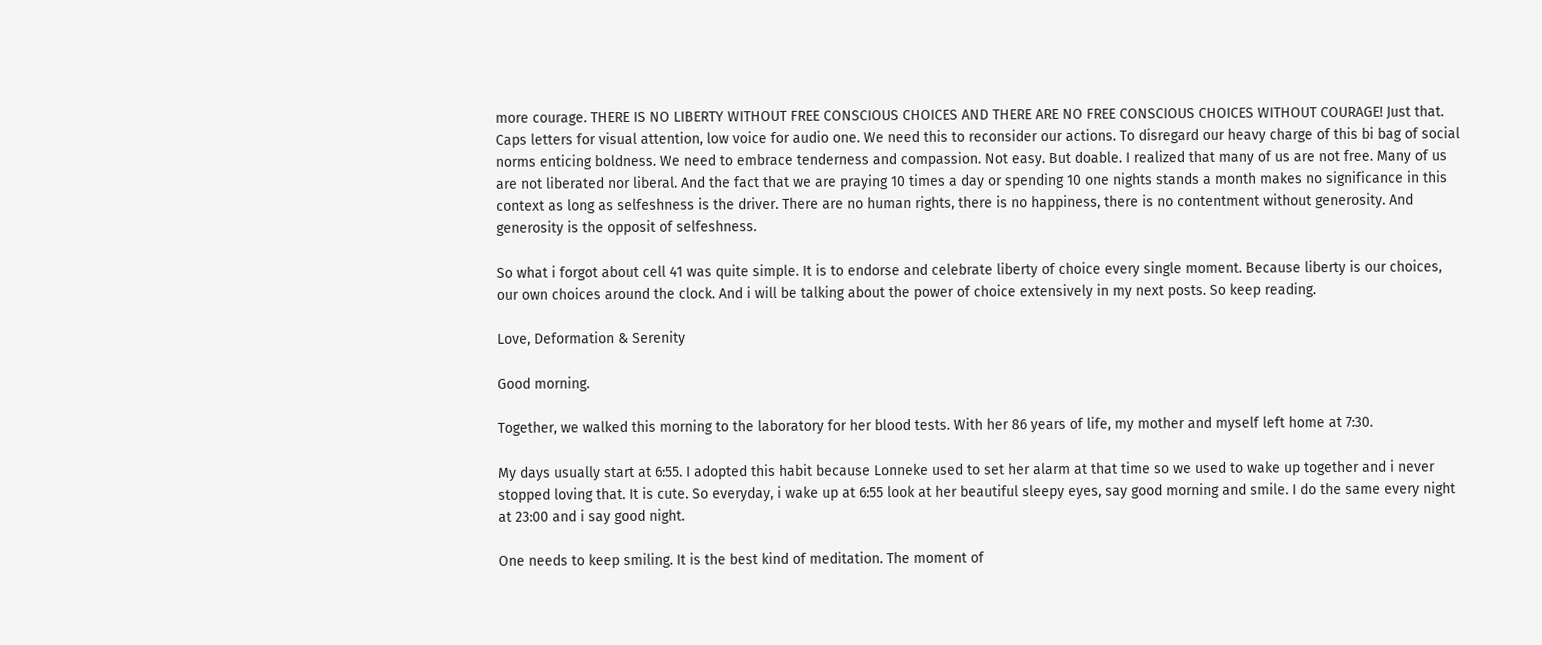more courage. THERE IS NO LIBERTY WITHOUT FREE CONSCIOUS CHOICES AND THERE ARE NO FREE CONSCIOUS CHOICES WITHOUT COURAGE! Just that. Caps letters for visual attention, low voice for audio one. We need this to reconsider our actions. To disregard our heavy charge of this bi bag of social norms enticing boldness. We need to embrace tenderness and compassion. Not easy. But doable. I realized that many of us are not free. Many of us are not liberated nor liberal. And the fact that we are praying 10 times a day or spending 10 one nights stands a month makes no significance in this context as long as selfeshness is the driver. There are no human rights, there is no happiness, there is no contentment without generosity. And generosity is the opposit of selfeshness.

So what i forgot about cell 41 was quite simple. It is to endorse and celebrate liberty of choice every single moment. Because liberty is our choices, our own choices around the clock. And i will be talking about the power of choice extensively in my next posts. So keep reading.

Love, Deformation & Serenity

Good morning.

Together, we walked this morning to the laboratory for her blood tests. With her 86 years of life, my mother and myself left home at 7:30.

My days usually start at 6:55. I adopted this habit because Lonneke used to set her alarm at that time so we used to wake up together and i never stopped loving that. It is cute. So everyday, i wake up at 6:55 look at her beautiful sleepy eyes, say good morning and smile. I do the same every night at 23:00 and i say good night.

One needs to keep smiling. It is the best kind of meditation. The moment of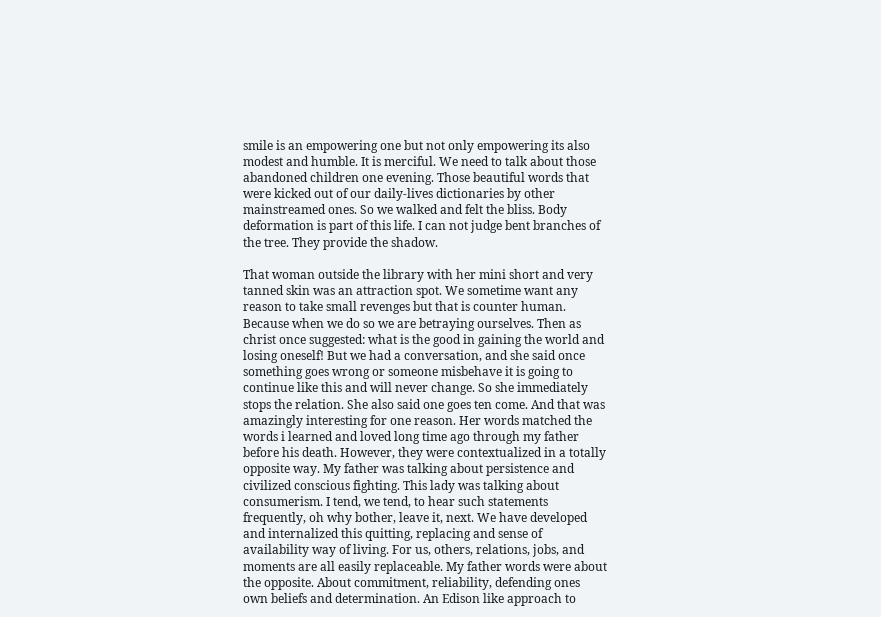smile is an empowering one but not only empowering its also modest and humble. It is merciful. We need to talk about those abandoned children one evening. Those beautiful words that were kicked out of our daily-lives dictionaries by other mainstreamed ones. So we walked and felt the bliss. Body deformation is part of this life. I can not judge bent branches of the tree. They provide the shadow.

That woman outside the library with her mini short and very tanned skin was an attraction spot. We sometime want any reason to take small revenges but that is counter human. Because when we do so we are betraying ourselves. Then as christ once suggested: what is the good in gaining the world and losing oneself! But we had a conversation, and she said once something goes wrong or someone misbehave it is going to continue like this and will never change. So she immediately stops the relation. She also said one goes ten come. And that was amazingly interesting for one reason. Her words matched the words i learned and loved long time ago through my father before his death. However, they were contextualized in a totally opposite way. My father was talking about persistence and civilized conscious fighting. This lady was talking about consumerism. I tend, we tend, to hear such statements frequently, oh why bother, leave it, next. We have developed and internalized this quitting, replacing and sense of availability way of living. For us, others, relations, jobs, and moments are all easily replaceable. My father words were about the opposite. About commitment, reliability, defending ones own beliefs and determination. An Edison like approach to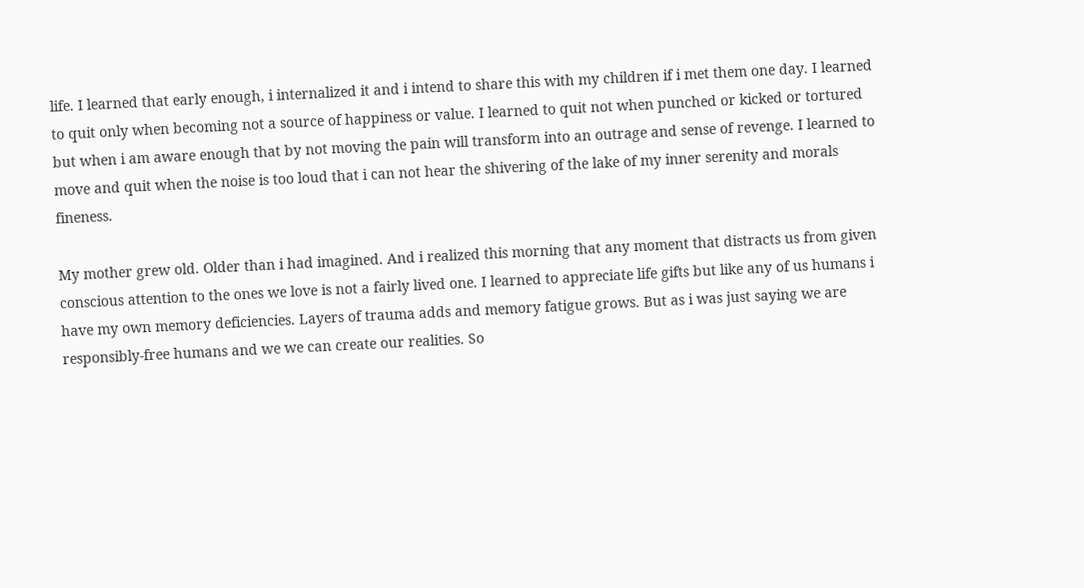life. I learned that early enough, i internalized it and i intend to share this with my children if i met them one day. I learned to quit only when becoming not a source of happiness or value. I learned to quit not when punched or kicked or tortured but when i am aware enough that by not moving the pain will transform into an outrage and sense of revenge. I learned to move and quit when the noise is too loud that i can not hear the shivering of the lake of my inner serenity and morals fineness.

My mother grew old. Older than i had imagined. And i realized this morning that any moment that distracts us from given conscious attention to the ones we love is not a fairly lived one. I learned to appreciate life gifts but like any of us humans i have my own memory deficiencies. Layers of trauma adds and memory fatigue grows. But as i was just saying we are responsibly-free humans and we we can create our realities. So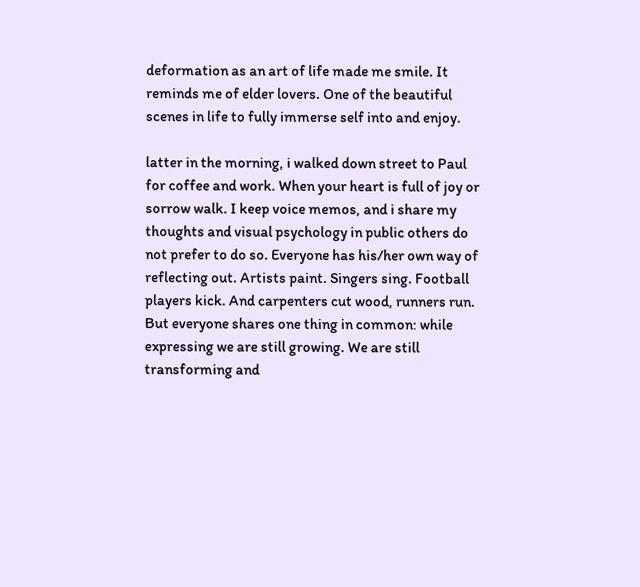deformation as an art of life made me smile. It reminds me of elder lovers. One of the beautiful scenes in life to fully immerse self into and enjoy.

latter in the morning, i walked down street to Paul for coffee and work. When your heart is full of joy or sorrow walk. I keep voice memos, and i share my thoughts and visual psychology in public others do not prefer to do so. Everyone has his/her own way of reflecting out. Artists paint. Singers sing. Football players kick. And carpenters cut wood, runners run. But everyone shares one thing in common: while expressing we are still growing. We are still transforming and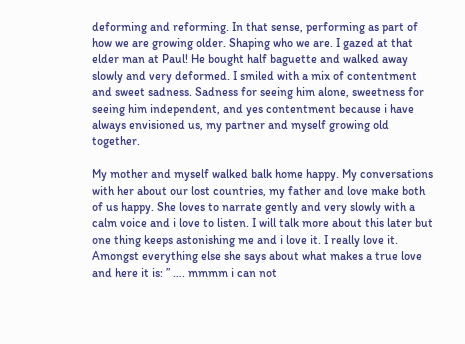deforming and reforming. In that sense, performing as part of how we are growing older. Shaping who we are. I gazed at that elder man at Paul! He bought half baguette and walked away slowly and very deformed. I smiled with a mix of contentment and sweet sadness. Sadness for seeing him alone, sweetness for seeing him independent, and yes contentment because i have always envisioned us, my partner and myself growing old together.

My mother and myself walked balk home happy. My conversations with her about our lost countries, my father and love make both of us happy. She loves to narrate gently and very slowly with a calm voice and i love to listen. I will talk more about this later but one thing keeps astonishing me and i love it. I really love it. Amongst everything else she says about what makes a true love and here it is: ” …. mmmm i can not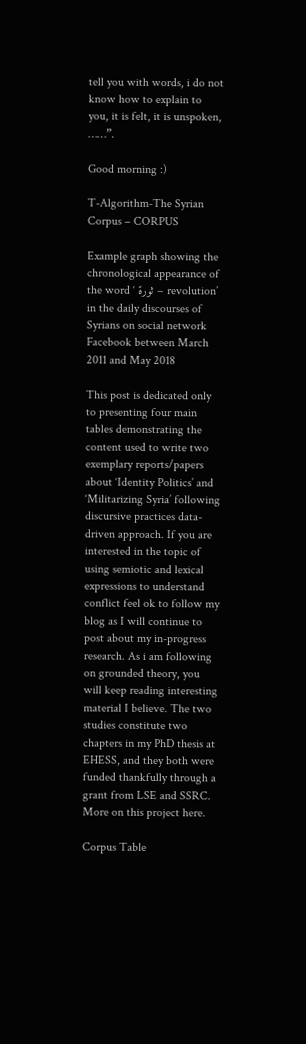tell you with words, i do not know how to explain to you, it is felt, it is unspoken, ……”.

Good morning :)

T-Algorithm-The Syrian Corpus – CORPUS

Example graph showing the chronological appearance of the word ‘ ثورة – revolution’ in the daily discourses of Syrians on social network Facebook between March 2011 and May 2018

This post is dedicated only to presenting four main tables demonstrating the content used to write two exemplary reports/papers about ‘Identity Politics’ and ‘Militarizing Syria’ following discursive practices data-driven approach. If you are interested in the topic of using semiotic and lexical expressions to understand conflict feel ok to follow my blog as I will continue to post about my in-progress research. As i am following on grounded theory, you will keep reading interesting material I believe. The two studies constitute two chapters in my PhD thesis at EHESS, and they both were funded thankfully through a grant from LSE and SSRC. More on this project here.

Corpus Table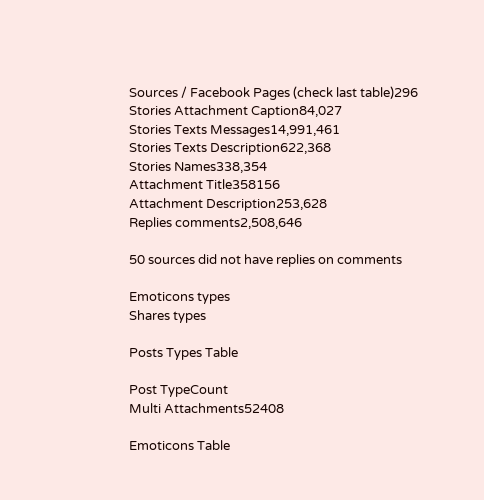Sources / Facebook Pages (check last table)296
Stories Attachment Caption84,027
Stories Texts Messages14,991,461
Stories Texts Description622,368
Stories Names338,354
Attachment Title358156
Attachment Description253,628
Replies comments2,508,646

50 sources did not have replies on comments

Emoticons types
Shares types

Posts Types Table

Post TypeCount
Multi Attachments52408

Emoticons Table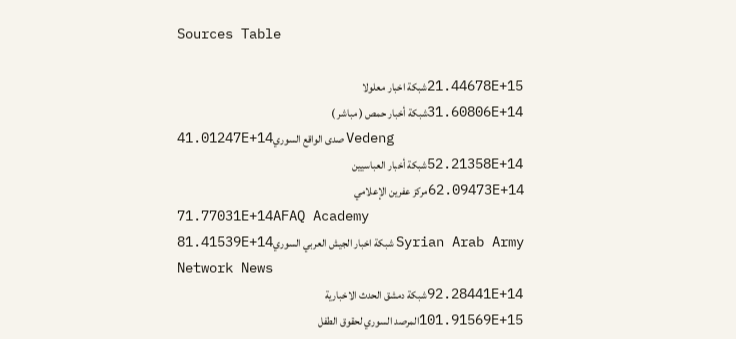Sources Table

21.44678E+15شبكة اخبار معلولا
31.60806E+14شبكة أخبار حمص ( مباشر )
41.01247E+14صدى الواقع السوري Vedeng
52.21358E+14شبكة أخبار العباسيين
62.09473E+14مركز عفرين الإعلامي
71.77031E+14AFAQ Academy
81.41539E+14شبكة اخبار الجيش العربي السوري Syrian Arab Army Network News
92.28441E+14شبكة دمشق الحدث الاخبارية
101.91569E+15المرصد السوري لحقوق الطفل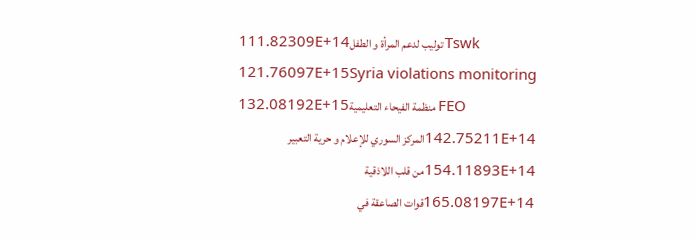111.82309E+14توليب لدعم المرأة و الطفل Tswk
121.76097E+15Syria violations monitoring
132.08192E+15منظمة الفيحاء التعليمية FEO
142.75211E+14المركز السوري للإعلام و حرية التعبير
154.11893E+14من قلب اللاذقية
165.08197E+14قوات الصاعقة في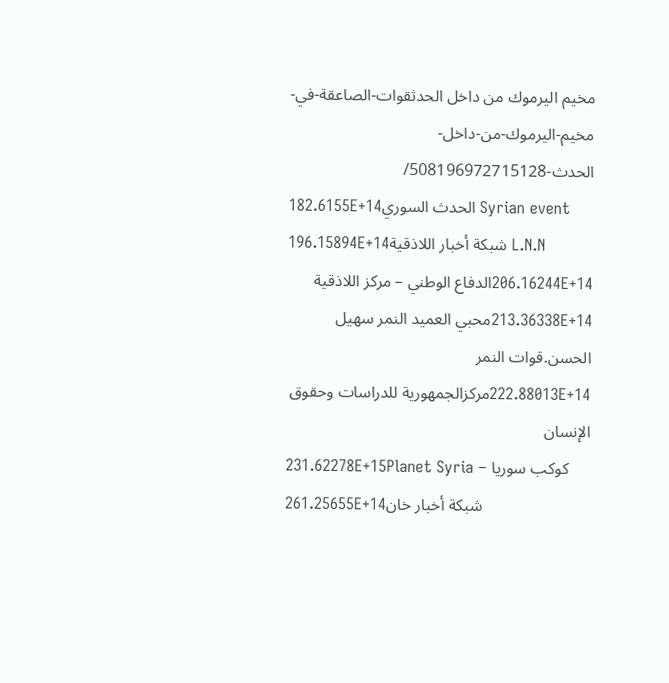مخيم اليرموك من داخل الحدثقوات-الصاعقة-في-مخيم-اليرموك-من-داخل-الحدث-508196972715128/
182.6155E+14الحدث السوري Syrian event
196.15894E+14شبكة أخبار اللاذقية L.N.N
206.16244E+14الدفاع الوطني – مركز اللاذقية
213.36338E+14محبي العميد النمر سهيل الحسن.قوات النمر
222.88013E+14مركزالجمهورية للدراسات وحقوق الإنسان
231.62278E+15Planet Syria – كوكب سوريا
261.25655E+14شبكة أخبار خان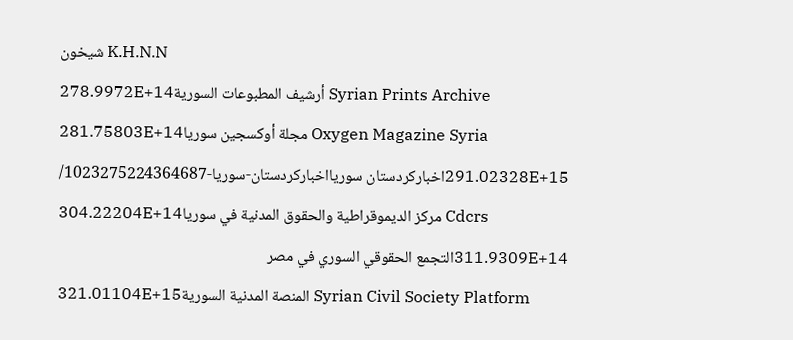شيخون K.H.N.N
278.9972E+14أرشيف المطبوعات السورية Syrian Prints Archive
281.75803E+14مجلة أوكسجين سوريا Oxygen Magazine Syria
291.02328E+15اخباركردستان سوريااخباركردستان-سوريا-1023275224364687/
304.22204E+14مركز الديموقراطية والحقوق المدنية في سوريا Cdcrs
311.9309E+14التجمع الحقوقي السوري في مصر
321.01104E+15المنصة المدنية السورية Syrian Civil Society Platform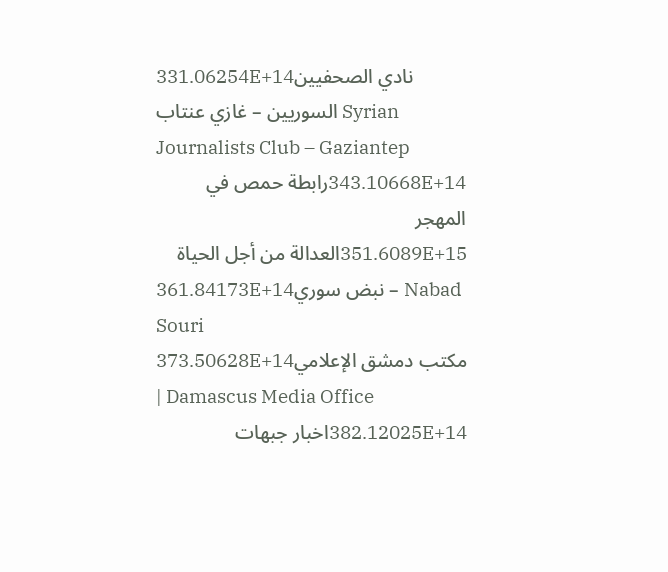331.06254E+14نادي الصحفيين السوريين – غازي عنتاب Syrian Journalists Club – Gaziantep
343.10668E+14رابطة حمص في المهجر
351.6089E+15العدالة من أجل الحياة
361.84173E+14نبض سوري – Nabad Souri
373.50628E+14مكتب دمشق الإعلامي | Damascus Media Office
382.12025E+14اخبار جبهات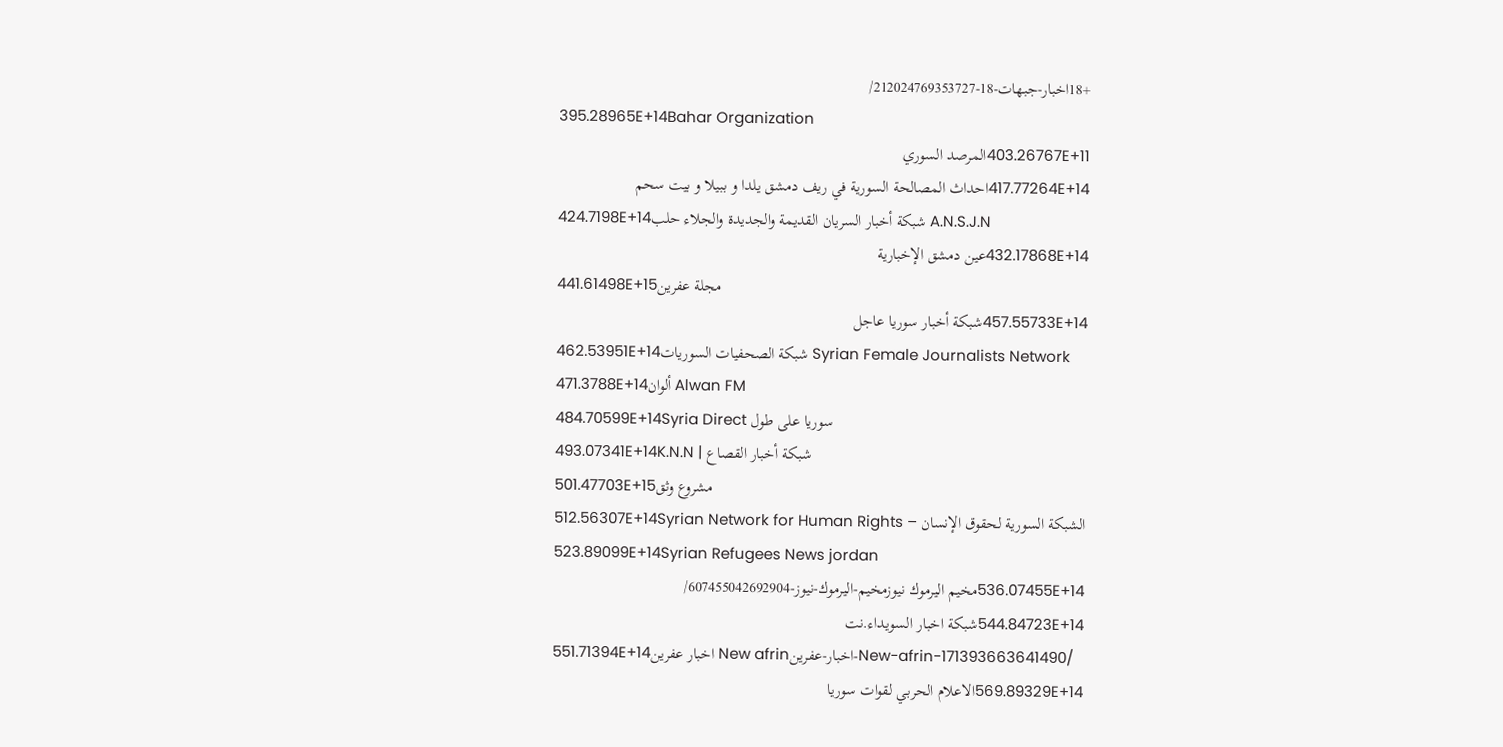+18اخبار-جبهات-18-212024769353727/
395.28965E+14Bahar Organization
403.26767E+11المرصد السوري
417.77264E+14احداث المصالحة السورية في ريف دمشق يلدا و ببيلا و بيت سحم
424.7198E+14شبكة أخبار السريان القديمة والجديدة والجلاء حلب A.N.S.J.N
432.17868E+14عين دمشق الإخبارية
441.61498E+15مجلة عفرين
457.55733E+14شبكة أخبار سوريا عاجل
462.53951E+14شبكة الصحفيات السوريات Syrian Female Journalists Network
471.3788E+14ألوان Alwan FM
484.70599E+14Syria Direct سوريا على طول
493.07341E+14K.N.N | شبكة أخبار القصاع
501.47703E+15مشروع وثق
512.56307E+14Syrian Network for Human Rights – الشبكة السورية لحقوق الإنسان
523.89099E+14Syrian Refugees News jordan
536.07455E+14مخيم اليرموك نيوزمخيم-اليرموك-نيوز-607455042692904/
544.84723E+14شبكة اخبار السويداء.نت
551.71394E+14اخبار عفرين New afrinاخبار-عفرين-New-afrin-171393663641490/
569.89329E+14الاعلام الحربي لقوات سوريا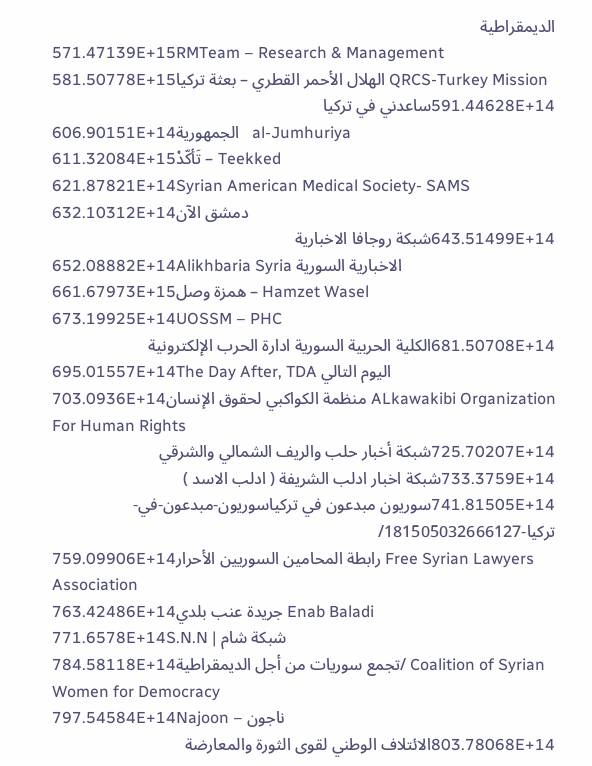الديمقراطية
571.47139E+15RMTeam – Research & Management
581.50778E+15الهلال الأحمر القطري – بعثة تركيا QRCS-Turkey Mission
591.44628E+14ساعدني في تركيا
606.90151E+14الجمهورية   al-Jumhuriya
611.32084E+15تَأكّدْ – Teekked
621.87821E+14Syrian American Medical Society- SAMS
632.10312E+14دمشق الآن
643.51499E+14شبكة روجافا الاخبارية
652.08882E+14Alikhbaria Syria الاخبارية السورية
661.67973E+15همزة وصل – Hamzet Wasel
673.19925E+14UOSSM – PHC
681.50708E+14الكلية الحربية السورية ادارة الحرب الإلكترونية
695.01557E+14The Day After, TDA اليوم التالي
703.0936E+14منظمة الكواكبي لحقوق الإنسان ALkawakibi Organization For Human Rights
725.70207E+14شبكة أخبار حلب والريف الشمالي والشرقي
733.3759E+14شبكة اخبار ادلب الشريفة ( ادلب الاسد )
741.81505E+14سوريون مبدعون في تركياسوريون-مبدعون-في-تركيا-181505032666127/
759.09906E+14رابطة المحامين السوريين الأحرار Free Syrian Lawyers Association
763.42486E+14جريدة عنب بلدي Enab Baladi
771.6578E+14S.N.N | شبكة شام
784.58118E+14تجمع سوريات من أجل الديمقراطية/ Coalition of Syrian Women for Democracy
797.54584E+14Najoon – ناجون
803.78068E+14الائتلاف الوطني لقوى الثورة والمعارضة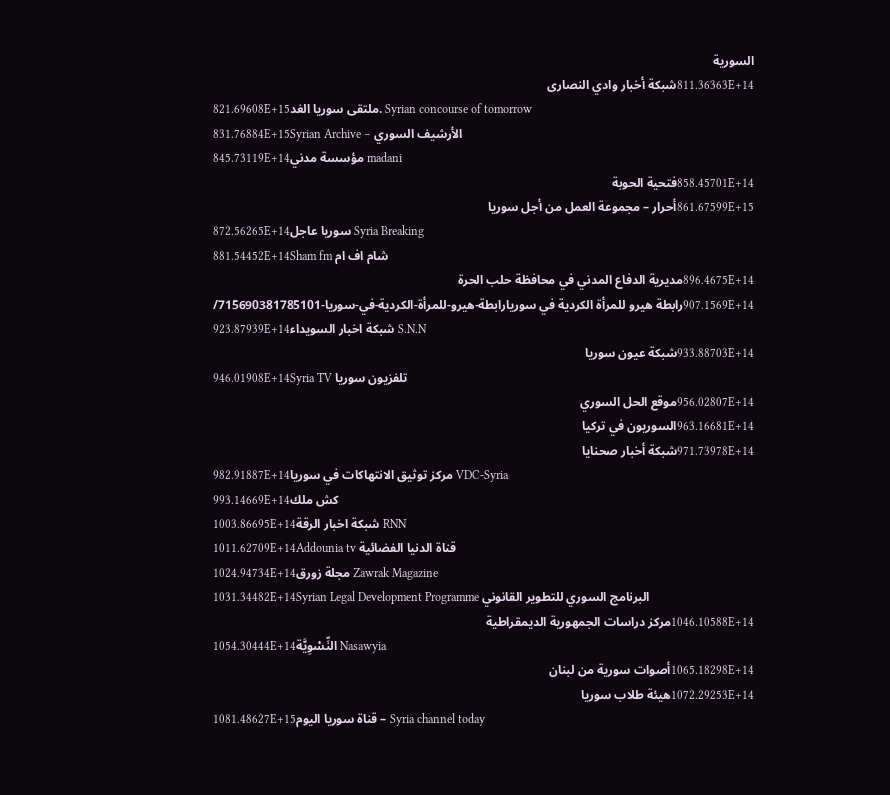السورية
811.36363E+14شبكة أخبار وادي النصارى
821.69608E+15ملتقى سوريا الغد. Syrian concourse of tomorrow
831.76884E+15Syrian Archive – الأرشيف السوري
845.73119E+14مؤسسة مدني madani
858.45701E+14فتحية الحوبة
861.67599E+15أحرار – مجموعة العمل من أجل سوريا
872.56265E+14سوريا عاجل Syria Breaking
881.54452E+14Sham fm شام اف ام
896.4675E+14مديرية الدفاع المدني في محافظة حلب الحرة
907.1569E+14رابطة هيرو للمرأة الكردية في سوريارابطة-هيرو-للمرأة-الكردية-في-سوريا-715690381785101/
923.87939E+14شبكة اخبار السويداء S.N.N
933.88703E+14شبكة عيون سوريا
946.01908E+14Syria TV تلفزيون سوريا
956.02807E+14موقع الحل السوري
963.16681E+14السوريون في تركيا
971.73978E+14شبكة أخبار صحنايا
982.91887E+14مركز توثيق الانتهاكات في سوريا VDC-Syria
993.14669E+14كش ملك
1003.86695E+14شبكة اخبار الرقة RNN
1011.62709E+14Addounia tv قناة الدنيا الفضائية
1024.94734E+14مجلة زورق Zawrak Magazine
1031.34482E+14Syrian Legal Development Programme البرنامج السوري للتطوير القانوني
1046.10588E+14مركز دراسات الجمهورية الديمقراطية
1054.30444E+14النِّسْوِيَّة Nasawyia
1065.18298E+14أصوات سورية من لبنان
1072.29253E+14هيئة طلاب سوريا
1081.48627E+15قناة سوريا اليوم – Syria channel today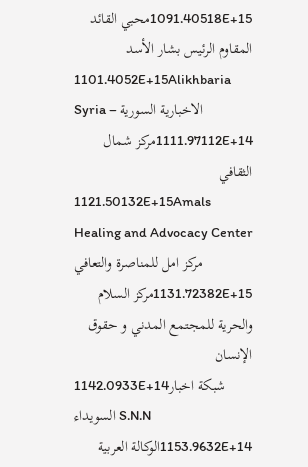1091.40518E+15محبي القائد المقاوم الرئيس بشار الأسد
1101.4052E+15Alikhbaria Syria – الاخبارية السورية
1111.97112E+14مركز شمال الثقافي
1121.50132E+15Amals Healing and Advocacy Center       مركز امل للمناصرة والتعافي
1131.72382E+15مركز السلام والحرية للمجتمع المدني و حقوق الإنسان
1142.0933E+14شبكة اخبار السويداء S.N.N
1153.9632E+14الوكالة العربية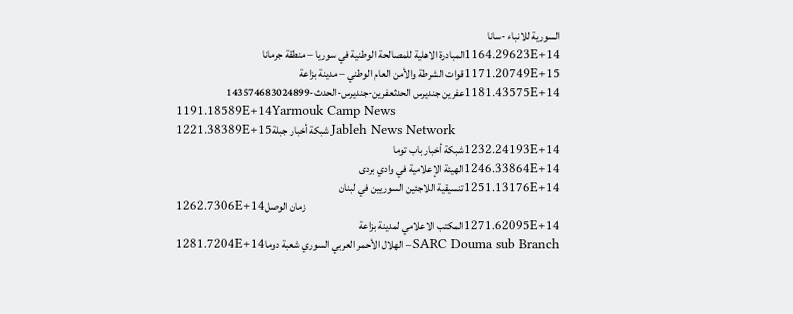السورية للانباء -سانا
1164.29623E+14المبادرة الاهلية للمصالحة الوطنية في سوريا – منطقة جرمانا
1171.20749E+15قوات الشرطة والأمن العام الوطني – مدينة بزاعة
1181.43575E+14عفرين جنديرس الحدثعفرين-جنديرس-الحدث-143574683024899
1191.18589E+14Yarmouk Camp News
1221.38389E+15شبكة أخبار جبلة Jableh News Network
1232.24193E+14شبكة أخبار باب توما
1246.33864E+14الهيئة الإعلامية في وادي بردى
1251.13176E+14تنسيقية اللاجئين السوريين في لبنان
1262.7306E+14زمان الوصل
1271.62095E+14المكتب الاعلامي لمدينة بزاعة
1281.7204E+14الهلال الأحمر العربي السوري شعبة دوما – SARC Douma sub Branch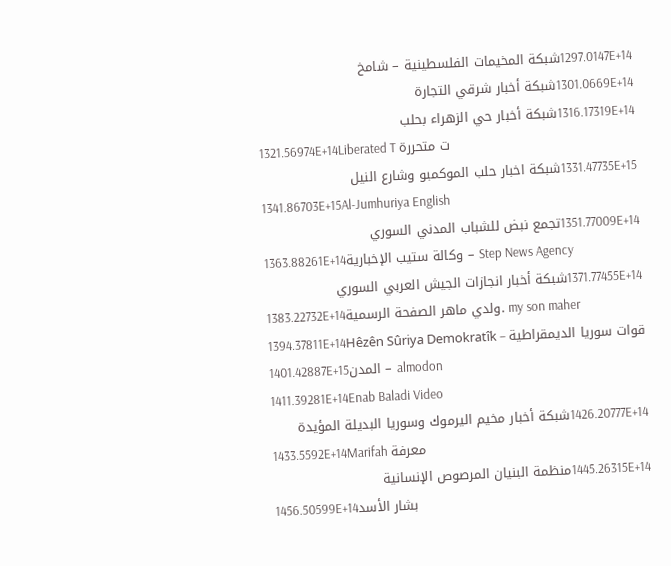1297.0147E+14شبكة المخيمات الفلسطينية – شامخ
1301.0669E+14شبكة أخبار شرقي التجارة
1316.17319E+14شبكة أخبار حي الزهراء بحلب
1321.56974E+14Liberated T ت متحررة
1331.47735E+15شبكة اخبار حلب الموكمبو وشارع النيل
1341.86703E+15Al-Jumhuriya English
1351.77009E+14تجمع نبض للشباب المدني السوري
1363.88261E+14وكالة ستيب الإخبارية – Step News Agency
1371.77455E+14شبكة أخبار انجازات الجيش العربي السوري
1383.22732E+14ولدي ماهر الصفحة الرسمية. my son maher
1394.37811E+14Hêzên Sûriya Demokratîk – قوات سوريا الديمقراطية
1401.42887E+15المدن – almodon
1411.39281E+14Enab Baladi Video
1426.20777E+14شبكة أخبار مخيم اليرموك وسوريا البديلة المؤيدة
1433.5592E+14Marifah معرفة
1445.26315E+14منظمة البنيان المرصوص الإنسانية
1456.50599E+14بشار الأسد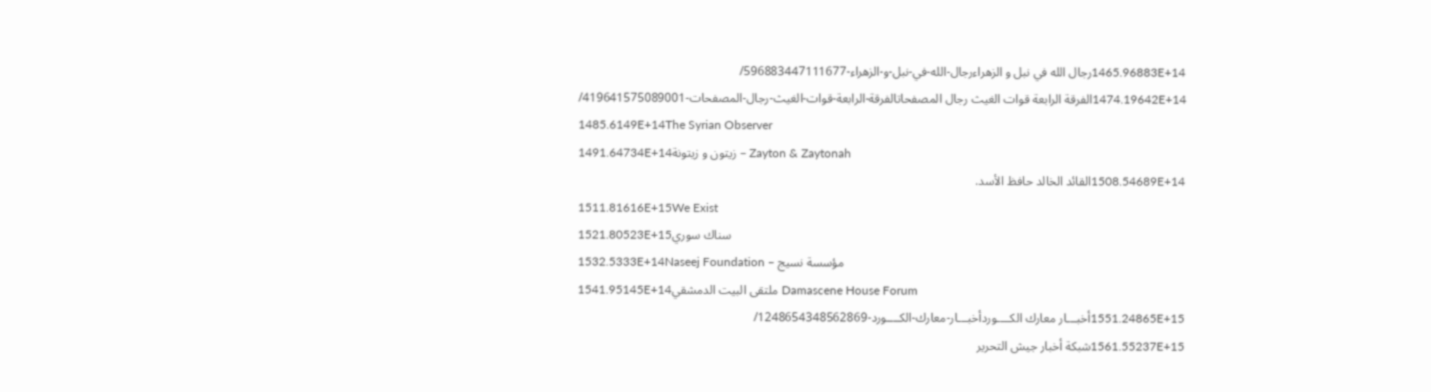1465.96883E+14رجال الله في نبل و الزهراءرجال-الله-في-نبل-و-الزهراء-596883447111677/
1474.19642E+14الفرقة الرابعة قوات الغيث رجال المصفحاتالفرقة-الرابعة-قوات-الغيث-رجال-المصفحات-419641575089001/
1485.6149E+14The Syrian Observer
1491.64734E+14زيتون و زيتونة – Zayton & Zaytonah
1508.54689E+14القائد الخالد حافظ الأسد.
1511.81616E+15We Exist
1521.80523E+15سناك سوري
1532.5333E+14Naseej Foundation – مؤسسة نسيج
1541.95145E+14ملتقى البيت الدمشقي Damascene House Forum
1551.24865E+15أخبـــار معارك الكــــوردأخبـــار-معارك-الكــــورد-1248654348562869/
1561.55237E+15شبكة أخبار جيش التحرير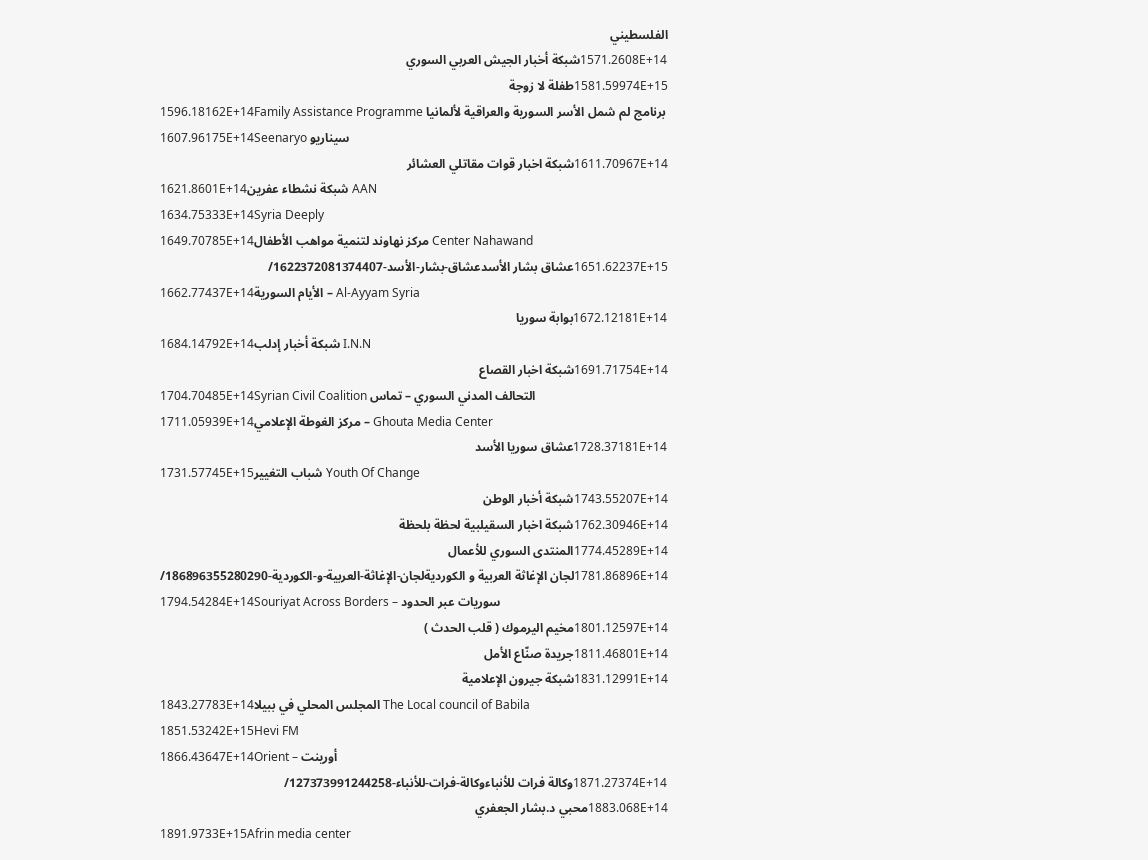الفلسطيني
1571.2608E+14شبكة أخبار الجيش العربي السوري
1581.59974E+15طفلة لا زوجة
1596.18162E+14Family Assistance Programme برنامج لم شمل الأسر السورية والعراقية لألمانيا
1607.96175E+14Seenaryo سيناريو
1611.70967E+14شبكة اخبار قوات مقاتلي العشائر
1621.8601E+14شبكة نشطاء عفرين AAN
1634.75333E+14Syria Deeply
1649.70785E+14مركز نهاوند لتنمية مواهب الأطفال Center Nahawand
1651.62237E+15عشاق بشار الأسدعشاق-بشار-الأسد-1622372081374407/
1662.77437E+14الأيام السورية – Al-Ayyam Syria
1672.12181E+14بوابة سوريا
1684.14792E+14شبكة أخبار إدلب I.N.N
1691.71754E+14شبكة اخبار القصاع
1704.70485E+14Syrian Civil Coalition التحالف المدني السوري – تماس
1711.05939E+14مركز الغوطة الإعلامي – Ghouta Media Center
1728.37181E+14عشاق سوريا الأسد
1731.57745E+15شباب التغيير Youth Of Change
1743.55207E+14شبكة أخبار الوطن
1762.30946E+14شبكة اخبار السقيلبية لحظة بلحظة
1774.45289E+14المنتدى السوري للأعمال
1781.86896E+14لجان الإغاثة العربية و الكورديةلجان-الإغاثة-العربية-و-الكوردية-186896355280290/
1794.54284E+14Souriyat Across Borders – سوريات عبر الحدود
1801.12597E+14مخيم اليرموك ( قلب الحدث )
1811.46801E+14جريدة صنّاع الأمل
1831.12991E+14شبكة جيرون الإعلامية
1843.27783E+14المجلس المحلي في ببيلا The Local council of Babila
1851.53242E+15Hevi FM
1866.43647E+14Orient – أورينت
1871.27374E+14وكالة فرات للأنباءوكالة-فرات-للأنباء-127373991244258/
1883.068E+14محبي د.بشار الجعفري
1891.9733E+15Afrin media center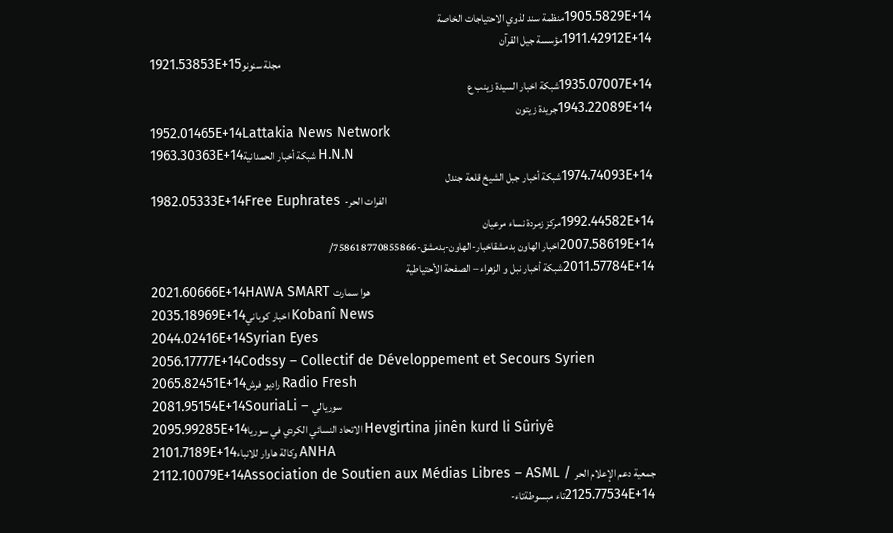1905.5829E+14منظمة سند لذوي الاحتياجات الخاصة
1911.42912E+14مؤسسة جيل القرآن
1921.53853E+15مجلة سنونو
1935.07007E+14شبكة اخبار السيدة زينب ع
1943.22089E+14جريدة زيتون
1952.01465E+14Lattakia News Network
1963.30363E+14شبكة أخبار الحمدانية H.N.N
1974.74093E+14شبكة أخبار جبل الشيخ قلعة جندل
1982.05333E+14Free Euphrates -الفرات الحر
1992.44582E+14مركز زمردة نساء مرعيان
2007.58619E+14اخبار الهاون بدمشقاخبار-الهاون-بدمشق-758618770855866/
2011.57784E+14شبكة أخبار نبل و الزهراء – الصفحة الأحتياطية
2021.60666E+14HAWA SMART هوا سمارت
2035.18969E+14اخبار كوباني Kobanî News
2044.02416E+14Syrian Eyes
2056.17777E+14Codssy – Collectif de Développement et Secours Syrien
2065.82451E+14راديو فرش Radio Fresh
2081.95154E+14SouriaLi – سوريالي
2095.99285E+14الاتحاد النسائي الكردي في سوريا Hevgirtina jinên kurd li Sûriyê
2101.7189E+14وكالة هاوار للانباء ANHA
2112.10079E+14Association de Soutien aux Médias Libres – ASML / جمعية دعم الإعلام الحر
2125.77534E+14تاء مبسوطةتاء-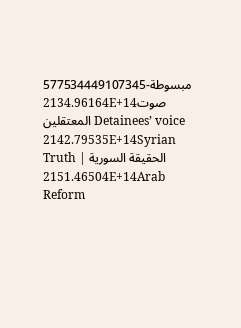مبسوطة-577534449107345
2134.96164E+14صوت المعتقلين Detainees’ voice
2142.79535E+14Syrian Truth | الحقيقة السورية
2151.46504E+14Arab Reform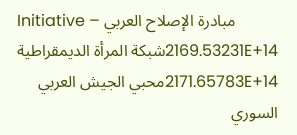Initiative – مبادرة الإصلاح العربي
2169.53231E+14شبكة المرأة الديمقراطية
2171.65783E+14محبي الجيش العربي السوري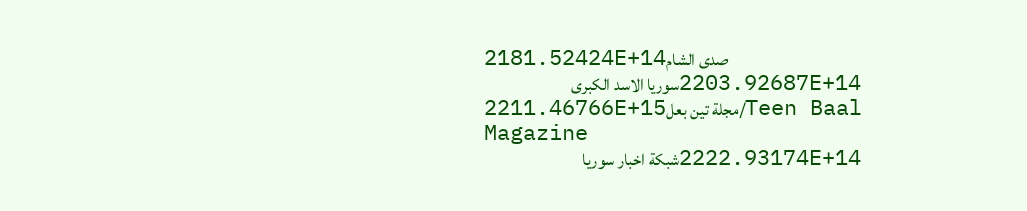2181.52424E+14صدى الشام
2203.92687E+14سوريا الاسد الكبرى
2211.46766E+15مجلة تين بعل/Teen Baal Magazine
2222.93174E+14شبكة اخبار سوريا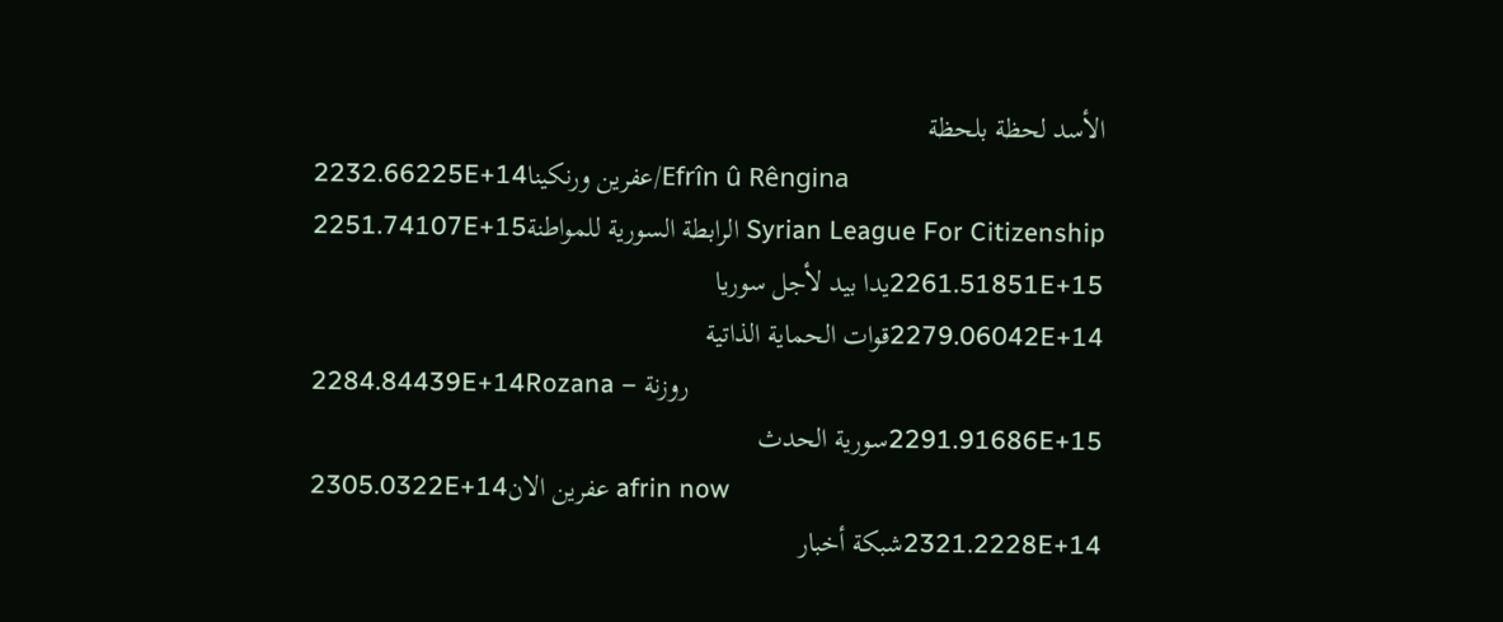الأسد لحظة بلحظة
2232.66225E+14عفرين ورنكينا/Efrîn û Rêngina
2251.74107E+15الرابطة السورية للمواطنة Syrian League For Citizenship
2261.51851E+15يدا بيد لأجل سوريا
2279.06042E+14قوات الحماية الذاتية
2284.84439E+14Rozana – روزنة
2291.91686E+15سورية الحدث
2305.0322E+14عفرين الان afrin now
2321.2228E+14شبكة أخبار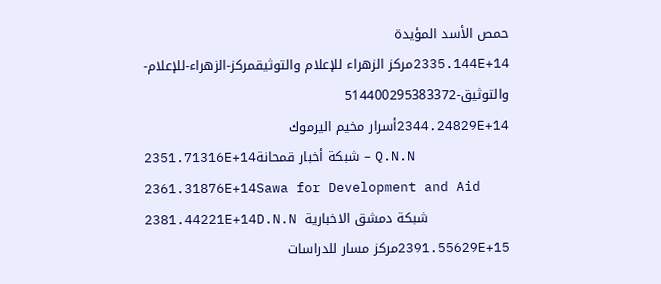حمص الأسد المؤيدة
2335.144E+14مركز الزهراء للإعلام والتوثيقمركز-الزهراء-للإعلام-والتوثيق-514400295383372
2344.24829E+14أسرار مخيم اليرموك
2351.71316E+14شبكة أخبار قمحانة – Q.N.N
2361.31876E+14Sawa for Development and Aid
2381.44221E+14D.N.N شبكة دمشق الاخبارية
2391.55629E+15مركز مسار للدراسات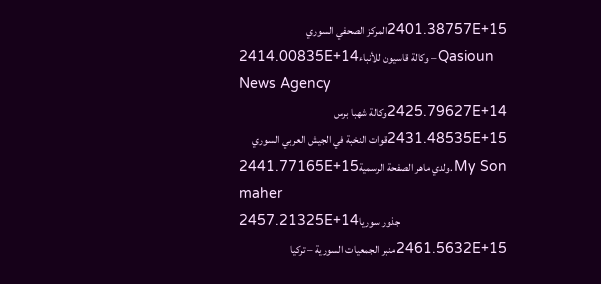2401.38757E+15المركز الصحفي السوري
2414.00835E+14وكالة قاسيون للأنباء – Qasioun News Agency
2425.79627E+14وكالة شهبا برس
2431.48535E+15قوات النخبة في الجيش العربي السوري
2441.77165E+15ولدي ماهر الصفحة الرسمية. My Son maher
2457.21325E+14جذور سوريا
2461.5632E+15منبر الجمعيات السورية – تركيا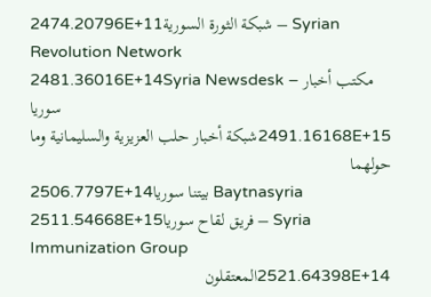2474.20796E+11شبكة الثورة السورية – Syrian Revolution Network
2481.36016E+14Syria Newsdesk – مكتب أخبار سوريا
2491.16168E+15شبكة أخبار حلب العزيزية والسليمانية وما حولهما
2506.7797E+14بيتنا سوريا Baytnasyria
2511.54668E+15فريق لقاح سوريا – Syria Immunization Group
2521.64398E+14المعتقلون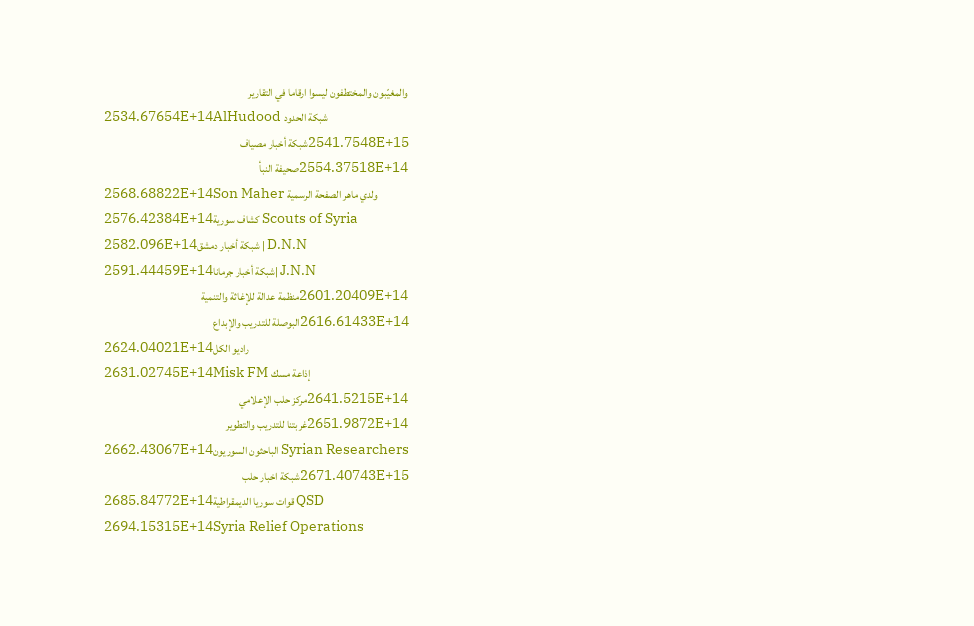والمغيّبون والمختطفون ليسوا ارقاما في التقارير
2534.67654E+14AlHudood شبكة الحدود
2541.7548E+15شبكة أخبار مصياف
2554.37518E+14صحيفة النبأ
2568.68822E+14Son Maher ولدي ماهر الصفحة الرسمية
2576.42384E+14كشاف سورية Scouts of Syria
2582.096E+14شبكة أخبار دمشق | D.N.N
2591.44459E+14شبكة أخبار جرمانا| J.N.N
2601.20409E+14منظمة عدالة للإغاثة والتنمية
2616.61433E+14البوصلة للتدريب والإبداع
2624.04021E+14راديو الكل
2631.02745E+14Misk FM إذاعة مسك
2641.5215E+14مركز حلب الإعلامي
2651.9872E+14غربتنا للتدريب والتطوير
2662.43067E+14الباحثون السوريون Syrian Researchers
2671.40743E+15شبكة اخبار حلب
2685.84772E+14قوات سوريا الديمقراطية QSD
2694.15315E+14Syria Relief Operations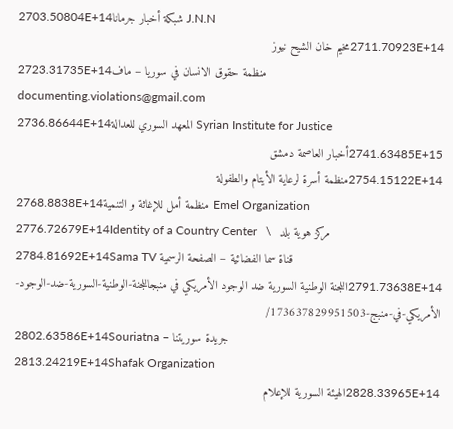2703.50804E+14شبكة أخبار جرمانا J.N.N
2711.70923E+14مخيم خان الشيح نيوز
2723.31735E+14منظمة حقوق الانسان في سوريا – ماف documenting.violations@gmail.com
2736.86644E+14المعهد السوري للعدالة Syrian Institute for Justice
2741.63485E+15أخبار العاصمة دمشق
2754.15122E+14منظمة أسرة لرعاية الأيتام والطفولة
2768.8838E+14منظمة أمل للإغاثة و التنمية Emel Organization
2776.72679E+14Identity of a Country Center   \   مركز هوية بلد
2784.81692E+14Sama TV قناة سما الفضائية – الصفحة الرسمية
2791.73638E+14اللجنة الوطنية السورية ضد الوجود الأمريكي في منبجاللجنة-الوطنية-السورية-ضد-الوجود-الأمريكي-في-منبج-173637829951503/
2802.63586E+14Souriatna – جريدة سوريتنا
2813.24219E+14Shafak Organization
2828.33965E+14الهيئة السورية للإعلام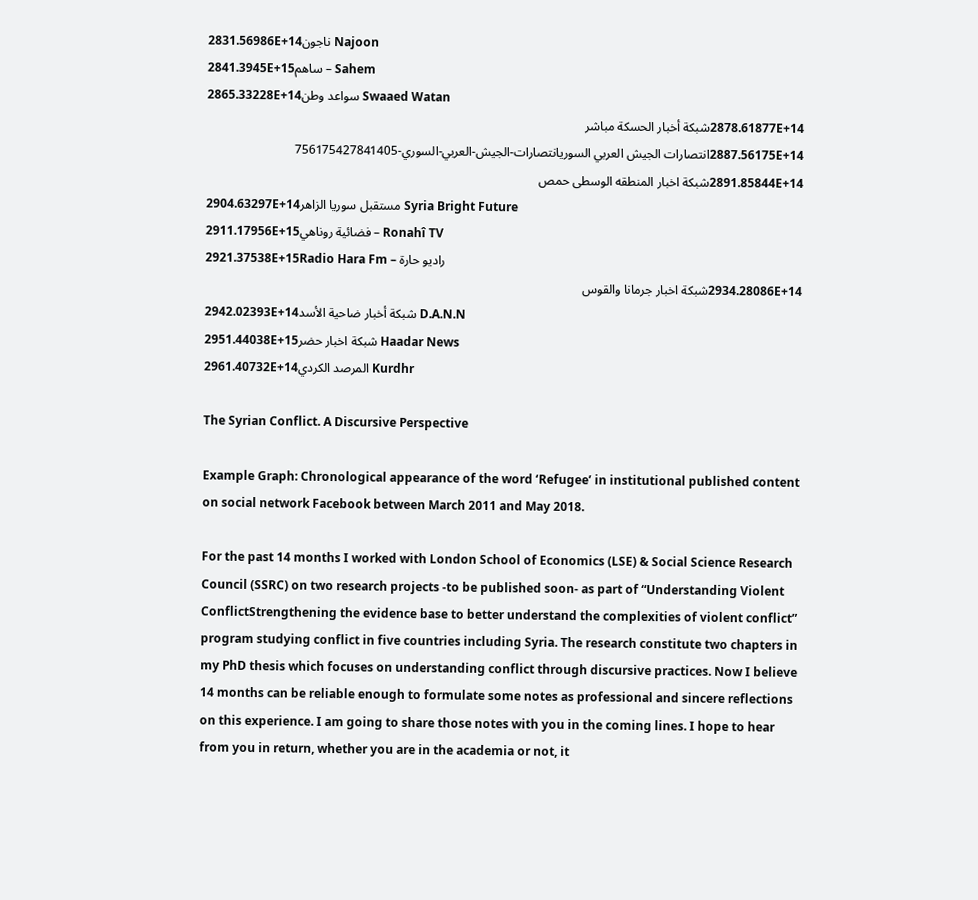2831.56986E+14ناجون Najoon
2841.3945E+15ساهم – Sahem
2865.33228E+14سواعد وطن Swaaed Watan
2878.61877E+14شبكة أخبار الحسكة مباشر
2887.56175E+14انتصارات الجيش العربي السوريانتصارات-الجيش-العربي-السوري-756175427841405
2891.85844E+14شبكة اخبار المنطقه الوسطى حمص
2904.63297E+14مستقبل سوريا الزاهر Syria Bright Future
2911.17956E+15فضائية روناهي – Ronahî TV
2921.37538E+15Radio Hara Fm – راديو حارة
2934.28086E+14شبكة اخبار جرمانا والقوس
2942.02393E+14شبكة أخبار ضاحية الأسد D.A.N.N
2951.44038E+15شبكة اخبار حضر Haadar News
2961.40732E+14المرصد الكردي Kurdhr

The Syrian Conflict. A Discursive Perspective

Example Graph: Chronological appearance of the word ‘Refugee’ in institutional published content on social network Facebook between March 2011 and May 2018.

For the past 14 months I worked with London School of Economics (LSE) & Social Science Research Council (SSRC) on two research projects -to be published soon- as part of “Understanding Violent ConflictStrengthening the evidence base to better understand the complexities of violent conflict” program studying conflict in five countries including Syria. The research constitute two chapters in my PhD thesis which focuses on understanding conflict through discursive practices. Now I believe 14 months can be reliable enough to formulate some notes as professional and sincere reflections on this experience. I am going to share those notes with you in the coming lines. I hope to hear from you in return, whether you are in the academia or not, it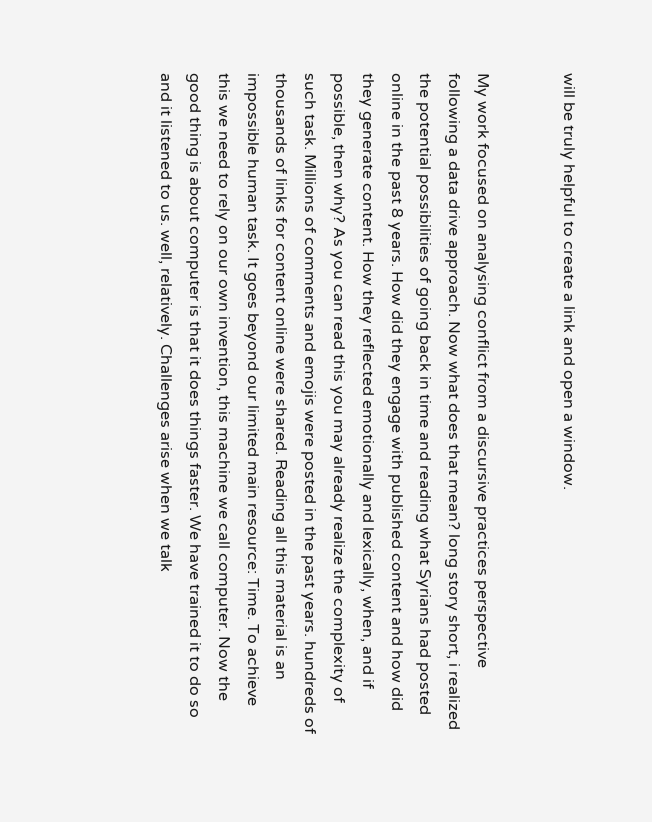will be truly helpful to create a link and open a window.


My work focused on analysing conflict from a discursive practices perspective following a data drive approach. Now what does that mean? long story short, i realized the potential possibilities of going back in time and reading what Syrians had posted online in the past 8 years. How did they engage with published content and how did they generate content. How they reflected emotionally and lexically, when, and if possible, then why? As you can read this you may already realize the complexity of such task. Millions of comments and emojis were posted in the past years. hundreds of thousands of links for content online were shared. Reading all this material is an impossible human task. It goes beyond our limited main resource: Time. To achieve this we need to rely on our own invention, this machine we call computer. Now the good thing is about computer is that it does things faster. We have trained it to do so and it listened to us. well, relatively. Challenges arise when we talk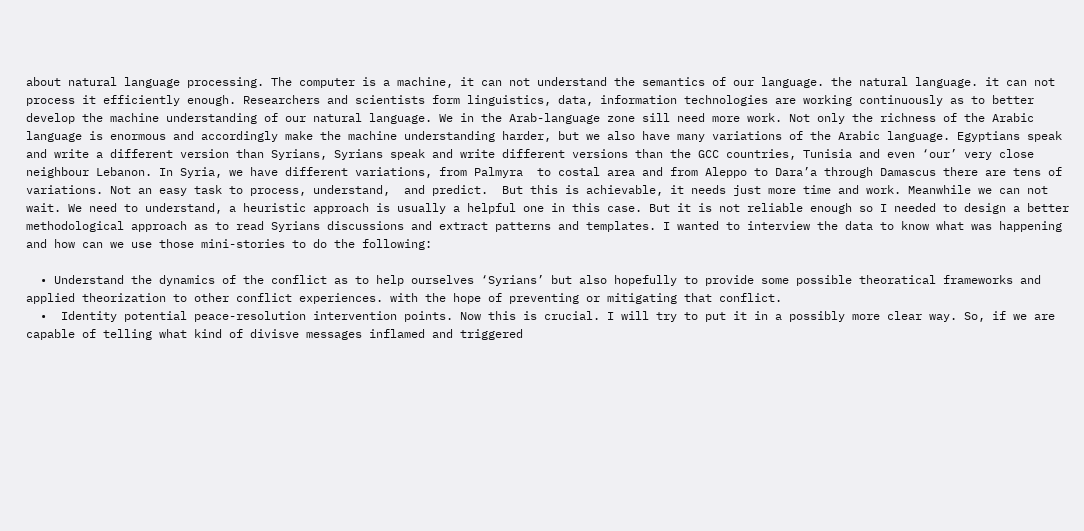about natural language processing. The computer is a machine, it can not understand the semantics of our language. the natural language. it can not process it efficiently enough. Researchers and scientists form linguistics, data, information technologies are working continuously as to better develop the machine understanding of our natural language. We in the Arab-language zone sill need more work. Not only the richness of the Arabic language is enormous and accordingly make the machine understanding harder, but we also have many variations of the Arabic language. Egyptians speak and write a different version than Syrians, Syrians speak and write different versions than the GCC countries, Tunisia and even ‘our’ very close neighbour Lebanon. In Syria, we have different variations, from Palmyra  to costal area and from Aleppo to Dara’a through Damascus there are tens of variations. Not an easy task to process, understand,  and predict.  But this is achievable, it needs just more time and work. Meanwhile we can not wait. We need to understand, a heuristic approach is usually a helpful one in this case. But it is not reliable enough so I needed to design a better methodological approach as to read Syrians discussions and extract patterns and templates. I wanted to interview the data to know what was happening and how can we use those mini-stories to do the following:

  • Understand the dynamics of the conflict as to help ourselves ‘Syrians’ but also hopefully to provide some possible theoratical frameworks and applied theorization to other conflict experiences. with the hope of preventing or mitigating that conflict.
  •  Identity potential peace-resolution intervention points. Now this is crucial. I will try to put it in a possibly more clear way. So, if we are capable of telling what kind of divisve messages inflamed and triggered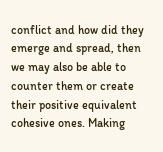conflict and how did they emerge and spread, then we may also be able to counter them or create their positive equivalent cohesive ones. Making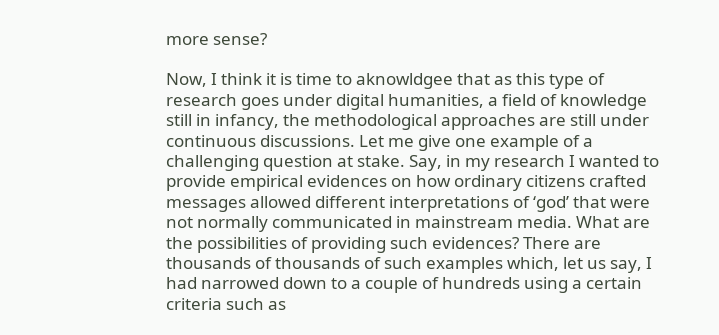more sense?

Now, I think it is time to aknowldgee that as this type of research goes under digital humanities, a field of knowledge still in infancy, the methodological approaches are still under continuous discussions. Let me give one example of a challenging question at stake. Say, in my research I wanted to provide empirical evidences on how ordinary citizens crafted messages allowed different interpretations of ‘god’ that were not normally communicated in mainstream media. What are the possibilities of providing such evidences? There are thousands of thousands of such examples which, let us say, I had narrowed down to a couple of hundreds using a certain criteria such as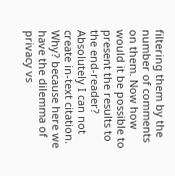filtering them by the number of comments on them. Now how would it be possible to present the results to the end-reader? Absolutely I can not create in-text citation. Why? because here we have the dilemma of privacy vs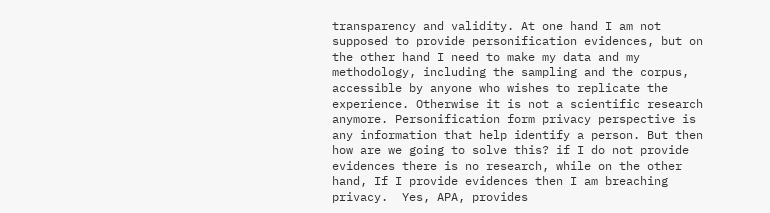transparency and validity. At one hand I am not supposed to provide personification evidences, but on the other hand I need to make my data and my methodology, including the sampling and the corpus, accessible by anyone who wishes to replicate the experience. Otherwise it is not a scientific research anymore. Personification form privacy perspective is any information that help identify a person. But then how are we going to solve this? if I do not provide evidences there is no research, while on the other hand, If I provide evidences then I am breaching privacy.  Yes, APA, provides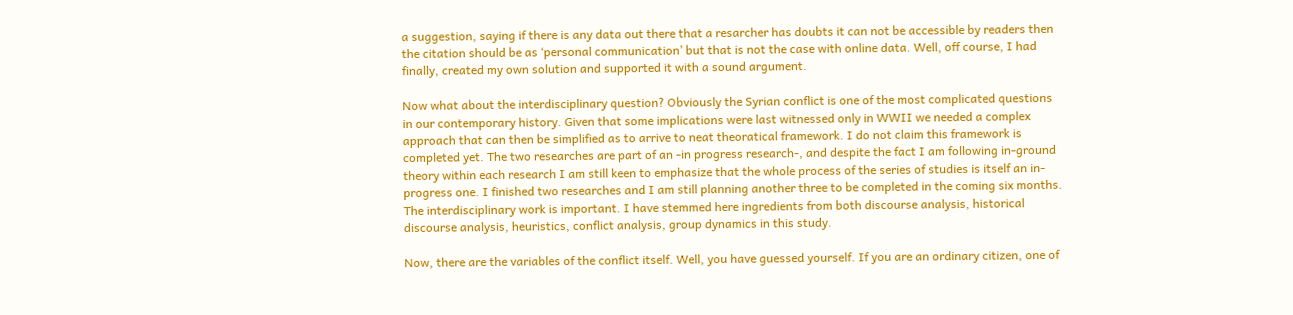a suggestion, saying if there is any data out there that a resarcher has doubts it can not be accessible by readers then the citation should be as ‘personal communication’ but that is not the case with online data. Well, off course, I had finally, created my own solution and supported it with a sound argument.

Now what about the interdisciplinary question? Obviously the Syrian conflict is one of the most complicated questions in our contemporary history. Given that some implications were last witnessed only in WWII we needed a complex approach that can then be simplified as to arrive to neat theoratical framework. I do not claim this framework is completed yet. The two researches are part of an -in progress research-, and despite the fact I am following in-ground theory within each research I am still keen to emphasize that the whole process of the series of studies is itself an in-progress one. I finished two researches and I am still planning another three to be completed in the coming six months. The interdisciplinary work is important. I have stemmed here ingredients from both discourse analysis, historical discourse analysis, heuristics, conflict analysis, group dynamics in this study.

Now, there are the variables of the conflict itself. Well, you have guessed yourself. If you are an ordinary citizen, one of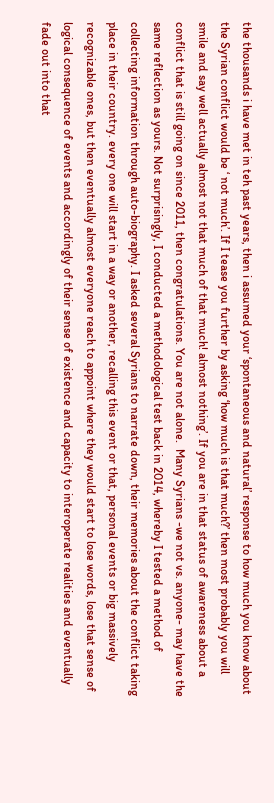the thousands i have met in teh past years, then i assumed your ‘spontaneous and natural’ response to how much you know about the Syrian conflict would be ‘ not much’. If I tease you further by asking ‘how much is that much?’ then most probably you will smile and say well actually almost not that much of that much! almost nothing’. If you are in that status of awareness about a conflict that is still going on since 2011, then congratulations. You are not alone.  Many Syrians -we not vs. anyone- may have the same reflection as yours. Not surprisingly, I conducted a methodological test back in 2014, whereby I tested a method of collecting information through auto-biography. I asked several Syrians to narrate down, their memories about the conflict taking place in their country. every one will start in a way or another, recalling this event or that, personal events or big massively recognizable ones, but then eventually almost everyone reach to appoint where they would start to lose words, lose that sense of logical consequence of events and accordingly of their sense of existence and capacity to interoperate realities and eventually fade out into that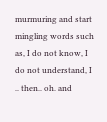murmuring and start mingling words such as, I do not know, I do not understand, I .. then.. oh. and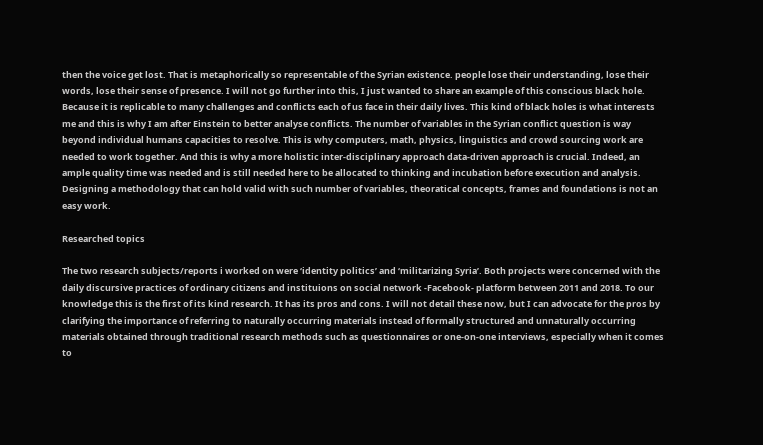then the voice get lost. That is metaphorically so representable of the Syrian existence. people lose their understanding, lose their words, lose their sense of presence. I will not go further into this, I just wanted to share an example of this conscious black hole. Because it is replicable to many challenges and conflicts each of us face in their daily lives. This kind of black holes is what interests me and this is why I am after Einstein to better analyse conflicts. The number of variables in the Syrian conflict question is way beyond individual humans capacities to resolve. This is why computers, math, physics, linguistics and crowd sourcing work are needed to work together. And this is why a more holistic inter-disciplinary approach data-driven approach is crucial. Indeed, an ample quality time was needed and is still needed here to be allocated to thinking and incubation before execution and analysis. Designing a methodology that can hold valid with such number of variables, theoratical concepts, frames and foundations is not an easy work.

Researched topics

The two research subjects/reports i worked on were ‘identity politics’ and ‘militarizing Syria’. Both projects were concerned with the daily discursive practices of ordinary citizens and instituions on social network -Facebook- platform between 2011 and 2018. To our knowledge this is the first of its kind research. It has its pros and cons. I will not detail these now, but I can advocate for the pros by clarifying the importance of referring to naturally occurring materials instead of formally structured and unnaturally occurring materials obtained through traditional research methods such as questionnaires or one-on-one interviews, especially when it comes to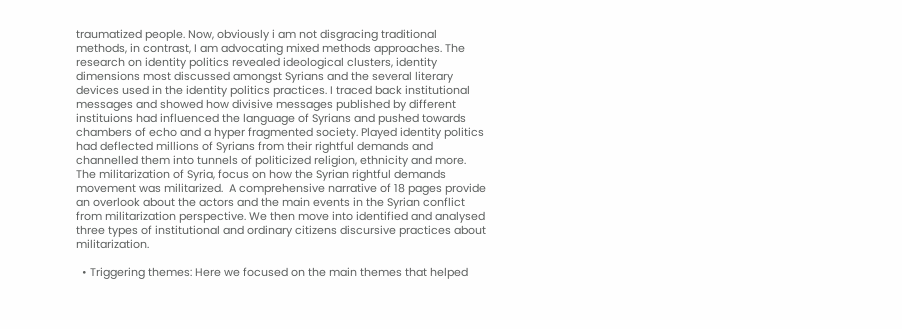traumatized people. Now, obviously i am not disgracing traditional methods, in contrast, I am advocating mixed methods approaches. The research on identity politics revealed ideological clusters, identity dimensions most discussed amongst Syrians and the several literary devices used in the identity politics practices. I traced back institutional messages and showed how divisive messages published by different instituions had influenced the language of Syrians and pushed towards chambers of echo and a hyper fragmented society. Played identity politics had deflected millions of Syrians from their rightful demands and channelled them into tunnels of politicized religion, ethnicity and more. The militarization of Syria, focus on how the Syrian rightful demands movement was militarized.  A comprehensive narrative of 18 pages provide an overlook about the actors and the main events in the Syrian conflict from militarization perspective. We then move into identified and analysed three types of institutional and ordinary citizens discursive practices about militarization.

  • Triggering themes: Here we focused on the main themes that helped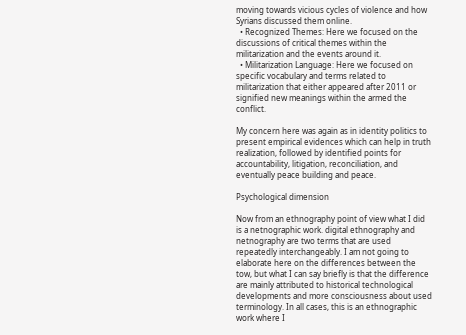moving towards vicious cycles of violence and how Syrians discussed them online.
  • Recognized Themes: Here we focused on the discussions of critical themes within the militarization and the events around it.
  • Militarization Language: Here we focused on specific vocabulary and terms related to militarization that either appeared after 2011 or signified new meanings within the armed the conflict.

My concern here was again as in identity politics to present empirical evidences which can help in truth realization, followed by identified points for accountability, litigation, reconciliation, and eventually peace building and peace.

Psychological dimension

Now from an ethnography point of view what I did  is a netnographic work. digital ethnography and netnography are two terms that are used repeatedly interchangeably. I am not going to elaborate here on the differences between the tow, but what I can say briefly is that the difference are mainly attributed to historical technological developments and more consciousness about used terminology. In all cases, this is an ethnographic work where I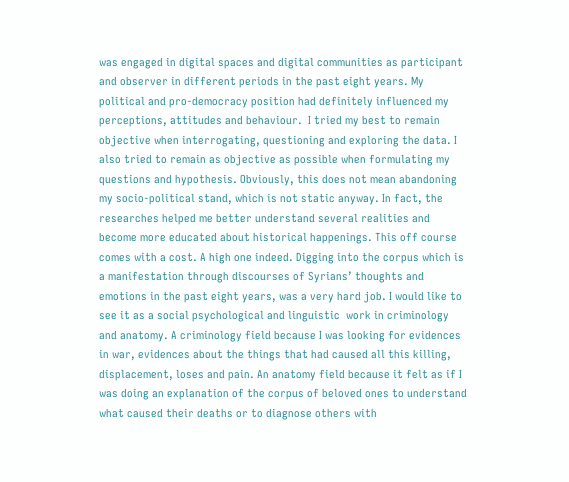was engaged in digital spaces and digital communities as participant and observer in different periods in the past eight years. My political and pro-democracy position had definitely influenced my perceptions, attitudes and behaviour.  I tried my best to remain objective when interrogating, questioning and exploring the data. I also tried to remain as objective as possible when formulating my questions and hypothesis. Obviously, this does not mean abandoning my socio-political stand, which is not static anyway. In fact, the researches helped me better understand several realities and become more educated about historical happenings. This off course comes with a cost. A high one indeed. Digging into the corpus which is a manifestation through discourses of Syrians’ thoughts and emotions in the past eight years, was a very hard job. I would like to see it as a social psychological and linguistic  work in criminology and anatomy. A criminology field because I was looking for evidences in war, evidences about the things that had caused all this killing, displacement, loses and pain. An anatomy field because it felt as if I was doing an explanation of the corpus of beloved ones to understand what caused their deaths or to diagnose others with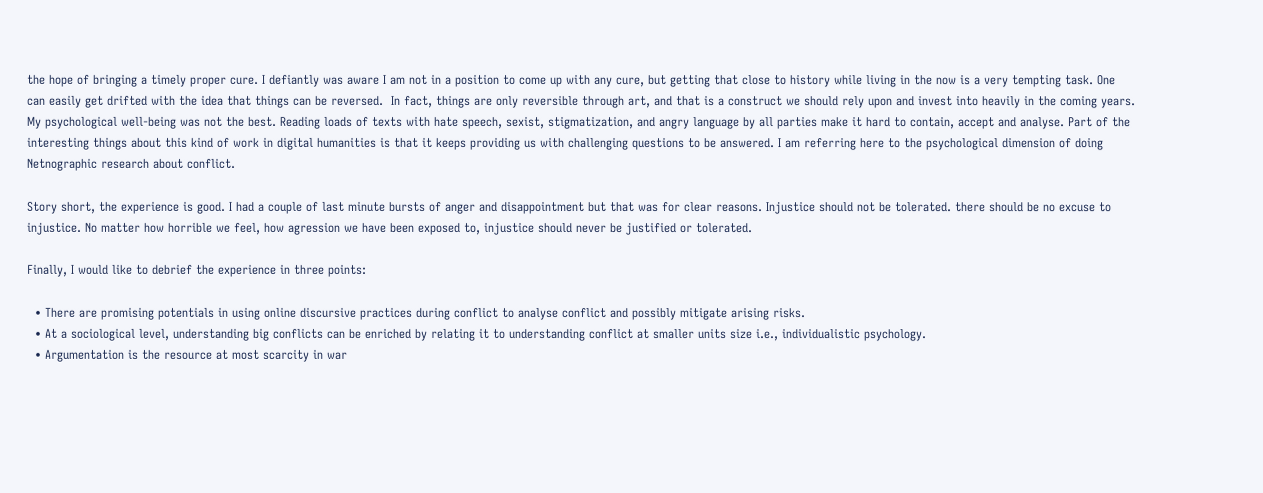the hope of bringing a timely proper cure. I defiantly was aware I am not in a position to come up with any cure, but getting that close to history while living in the now is a very tempting task. One can easily get drifted with the idea that things can be reversed.  In fact, things are only reversible through art, and that is a construct we should rely upon and invest into heavily in the coming years. My psychological well-being was not the best. Reading loads of texts with hate speech, sexist, stigmatization, and angry language by all parties make it hard to contain, accept and analyse. Part of the interesting things about this kind of work in digital humanities is that it keeps providing us with challenging questions to be answered. I am referring here to the psychological dimension of doing Netnographic research about conflict.

Story short, the experience is good. I had a couple of last minute bursts of anger and disappointment but that was for clear reasons. Injustice should not be tolerated. there should be no excuse to injustice. No matter how horrible we feel, how agression we have been exposed to, injustice should never be justified or tolerated.

Finally, I would like to debrief the experience in three points:

  • There are promising potentials in using online discursive practices during conflict to analyse conflict and possibly mitigate arising risks.
  • At a sociological level, understanding big conflicts can be enriched by relating it to understanding conflict at smaller units size i.e., individualistic psychology.
  • Argumentation is the resource at most scarcity in war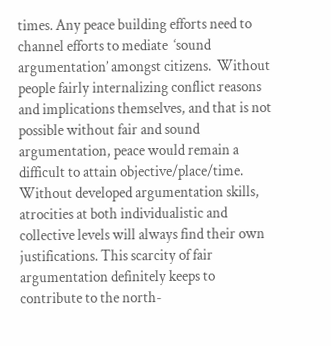times. Any peace building efforts need to channel efforts to mediate  ‘sound argumentation’ amongst citizens.  Without people fairly internalizing conflict reasons and implications themselves, and that is not possible without fair and sound argumentation, peace would remain a difficult to attain objective/place/time. Without developed argumentation skills, atrocities at both individualistic and collective levels will always find their own justifications. This scarcity of fair argumentation definitely keeps to contribute to the north-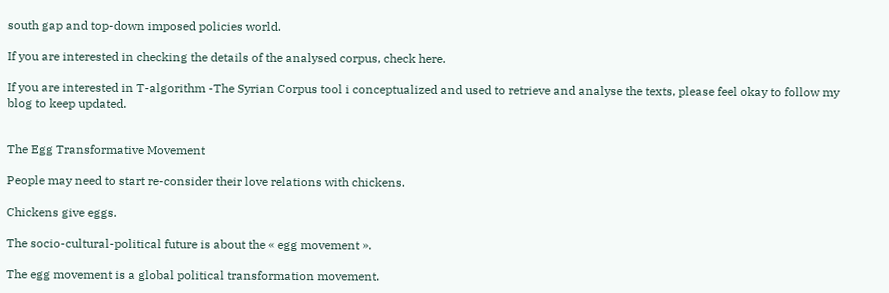south gap and top-down imposed policies world.

If you are interested in checking the details of the analysed corpus, check here.

If you are interested in T-algorithm -The Syrian Corpus tool i conceptualized and used to retrieve and analyse the texts, please feel okay to follow my blog to keep updated.


The Egg Transformative Movement

People may need to start re-consider their love relations with chickens.

Chickens give eggs.

The socio-cultural-political future is about the « egg movement ».

The egg movement is a global political transformation movement.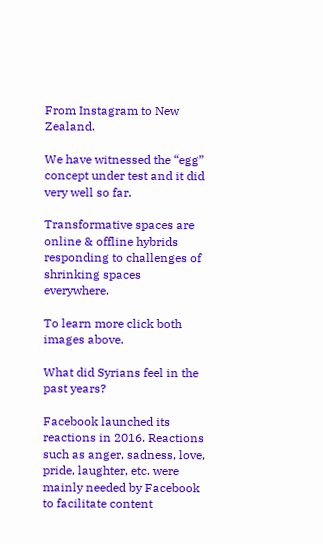From Instagram to New Zealand.

We have witnessed the “egg” concept under test and it did very well so far.

Transformative spaces are online & offline hybrids responding to challenges of shrinking spaces everywhere.

To learn more click both images above.

What did Syrians feel in the past years?

Facebook launched its reactions in 2016. Reactions such as anger, sadness, love, pride, laughter, etc. were mainly needed by Facebook to facilitate content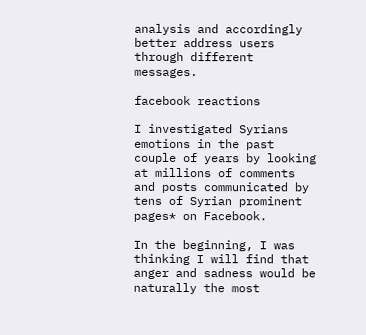analysis and accordingly better address users through different messages.

facebook reactions

I investigated Syrians emotions in the past couple of years by looking at millions of comments and posts communicated by tens of Syrian prominent pages* on Facebook.

In the beginning, I was thinking I will find that anger and sadness would be naturally the most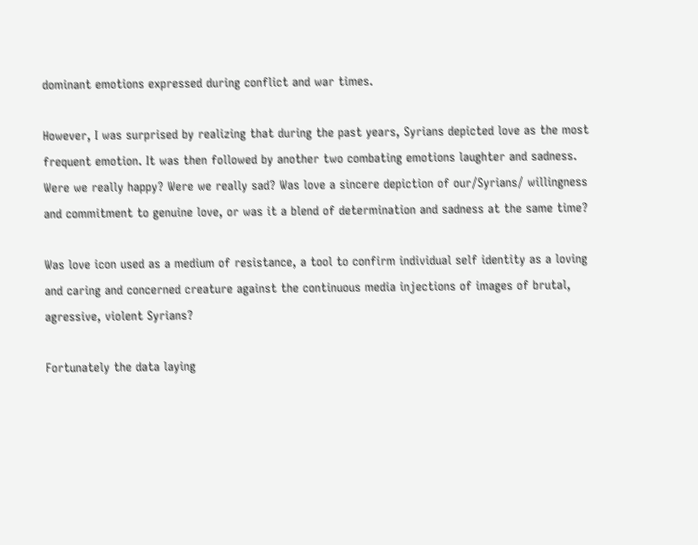dominant emotions expressed during conflict and war times.

However, I was surprised by realizing that during the past years, Syrians depicted love as the most frequent emotion. It was then followed by another two combating emotions laughter and sadness. Were we really happy? Were we really sad? Was love a sincere depiction of our/Syrians/ willingness and commitment to genuine love, or was it a blend of determination and sadness at the same time?

Was love icon used as a medium of resistance, a tool to confirm individual self identity as a loving and caring and concerned creature against the continuous media injections of images of brutal, agressive, violent Syrians?

Fortunately the data laying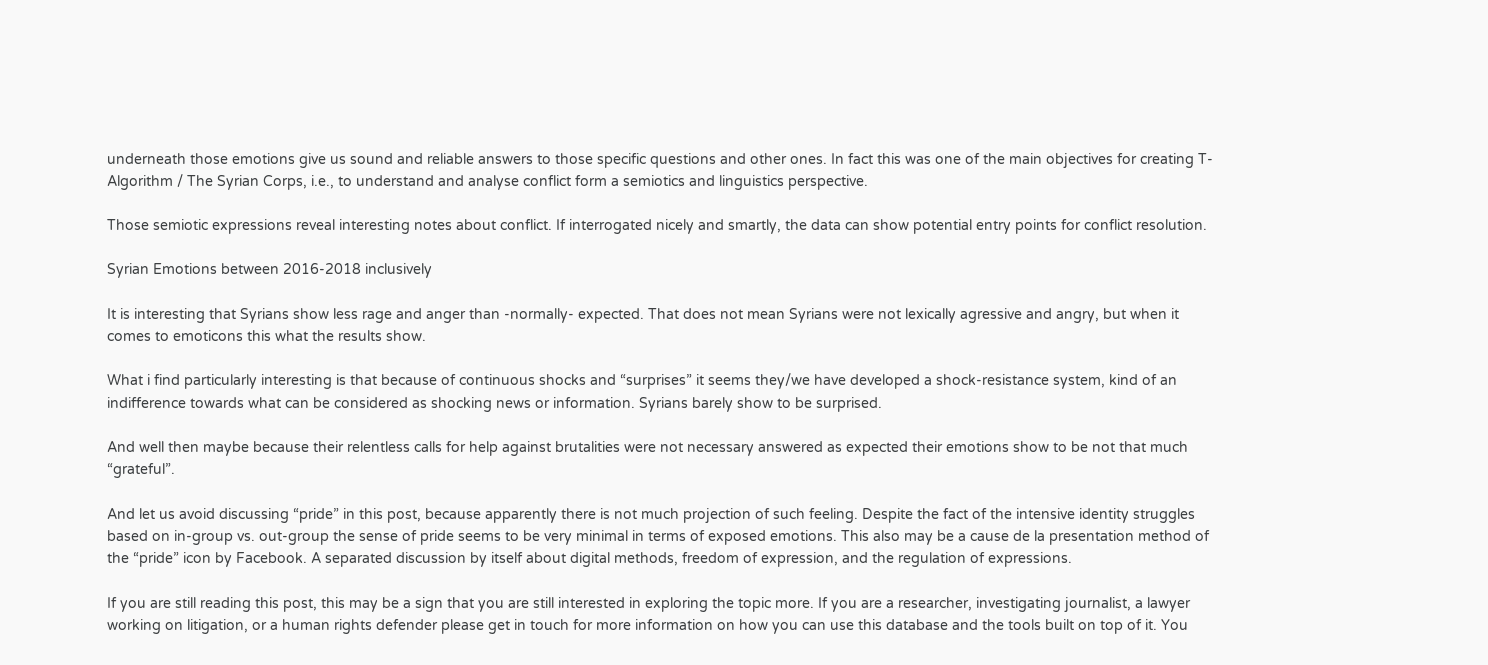underneath those emotions give us sound and reliable answers to those specific questions and other ones. In fact this was one of the main objectives for creating T-Algorithm / The Syrian Corps, i.e., to understand and analyse conflict form a semiotics and linguistics perspective.

Those semiotic expressions reveal interesting notes about conflict. If interrogated nicely and smartly, the data can show potential entry points for conflict resolution.

Syrian Emotions between 2016-2018 inclusively

It is interesting that Syrians show less rage and anger than -normally- expected. That does not mean Syrians were not lexically agressive and angry, but when it comes to emoticons this what the results show.

What i find particularly interesting is that because of continuous shocks and “surprises” it seems they/we have developed a shock-resistance system, kind of an indifference towards what can be considered as shocking news or information. Syrians barely show to be surprised.

And well then maybe because their relentless calls for help against brutalities were not necessary answered as expected their emotions show to be not that much “grateful”.

And let us avoid discussing “pride” in this post, because apparently there is not much projection of such feeling. Despite the fact of the intensive identity struggles based on in-group vs. out-group the sense of pride seems to be very minimal in terms of exposed emotions. This also may be a cause de la presentation method of the “pride” icon by Facebook. A separated discussion by itself about digital methods, freedom of expression, and the regulation of expressions.

If you are still reading this post, this may be a sign that you are still interested in exploring the topic more. If you are a researcher, investigating journalist, a lawyer working on litigation, or a human rights defender please get in touch for more information on how you can use this database and the tools built on top of it. You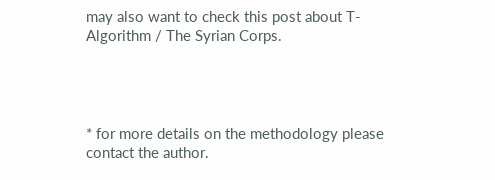may also want to check this post about T-Algorithm / The Syrian Corps.




* for more details on the methodology please contact the author.